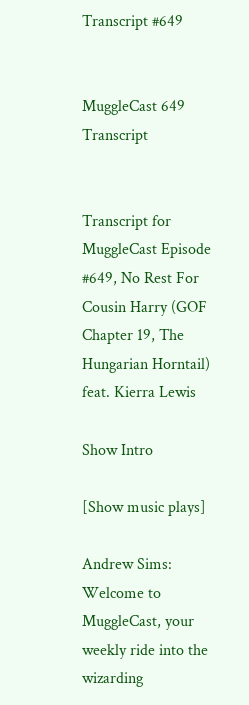Transcript #649


MuggleCast 649 Transcript


Transcript for MuggleCast Episode #649, No Rest For Cousin Harry (GOF Chapter 19, The Hungarian Horntail) feat. Kierra Lewis

Show Intro

[Show music plays]

Andrew Sims: Welcome to MuggleCast, your weekly ride into the wizarding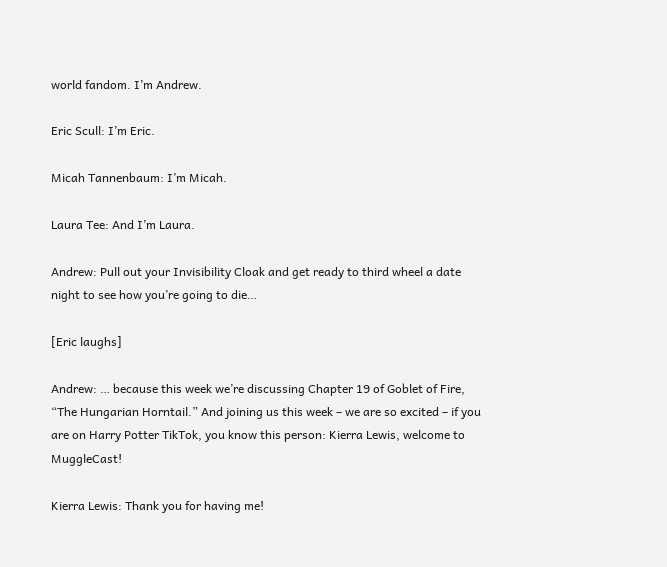world fandom. I’m Andrew.

Eric Scull: I’m Eric.

Micah Tannenbaum: I’m Micah.

Laura Tee: And I’m Laura.

Andrew: Pull out your Invisibility Cloak and get ready to third wheel a date night to see how you’re going to die…

[Eric laughs]

Andrew: … because this week we’re discussing Chapter 19 of Goblet of Fire, “The Hungarian Horntail.” And joining us this week – we are so excited – if you are on Harry Potter TikTok, you know this person: Kierra Lewis, welcome to MuggleCast!

Kierra Lewis: Thank you for having me!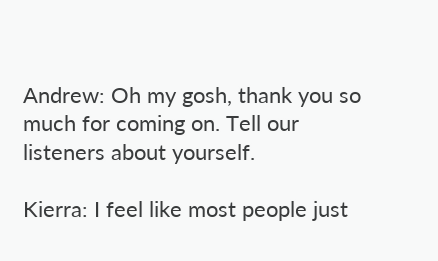Andrew: Oh my gosh, thank you so much for coming on. Tell our listeners about yourself.

Kierra: I feel like most people just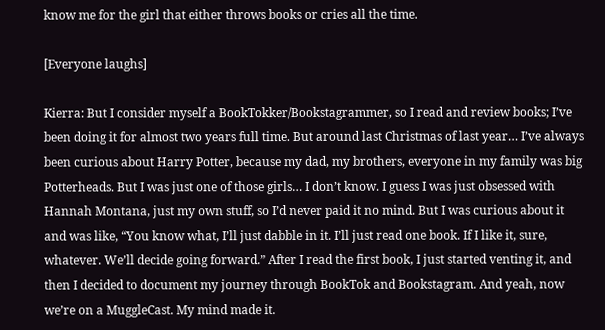know me for the girl that either throws books or cries all the time.

[Everyone laughs]

Kierra: But I consider myself a BookTokker/Bookstagrammer, so I read and review books; I’ve been doing it for almost two years full time. But around last Christmas of last year… I’ve always been curious about Harry Potter, because my dad, my brothers, everyone in my family was big Potterheads. But I was just one of those girls… I don’t know. I guess I was just obsessed with Hannah Montana, just my own stuff, so I’d never paid it no mind. But I was curious about it and was like, “You know what, I’ll just dabble in it. I’ll just read one book. If I like it, sure, whatever. We’ll decide going forward.” After I read the first book, I just started venting it, and then I decided to document my journey through BookTok and Bookstagram. And yeah, now we’re on a MuggleCast. My mind made it.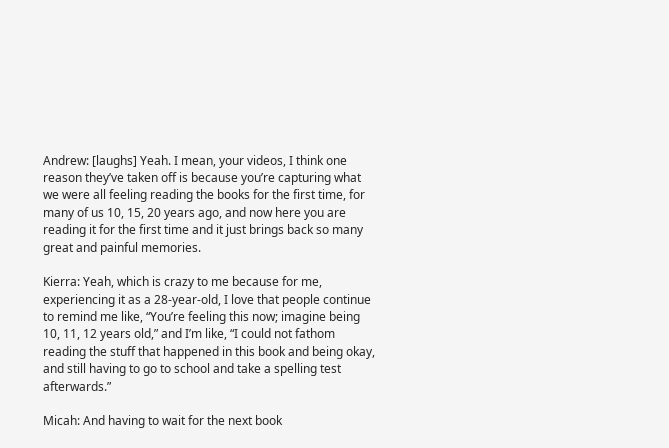Andrew: [laughs] Yeah. I mean, your videos, I think one reason they’ve taken off is because you’re capturing what we were all feeling reading the books for the first time, for many of us 10, 15, 20 years ago, and now here you are reading it for the first time and it just brings back so many great and painful memories.

Kierra: Yeah, which is crazy to me because for me, experiencing it as a 28-year-old, I love that people continue to remind me like, “You’re feeling this now; imagine being 10, 11, 12 years old,” and I’m like, “I could not fathom reading the stuff that happened in this book and being okay, and still having to go to school and take a spelling test afterwards.”

Micah: And having to wait for the next book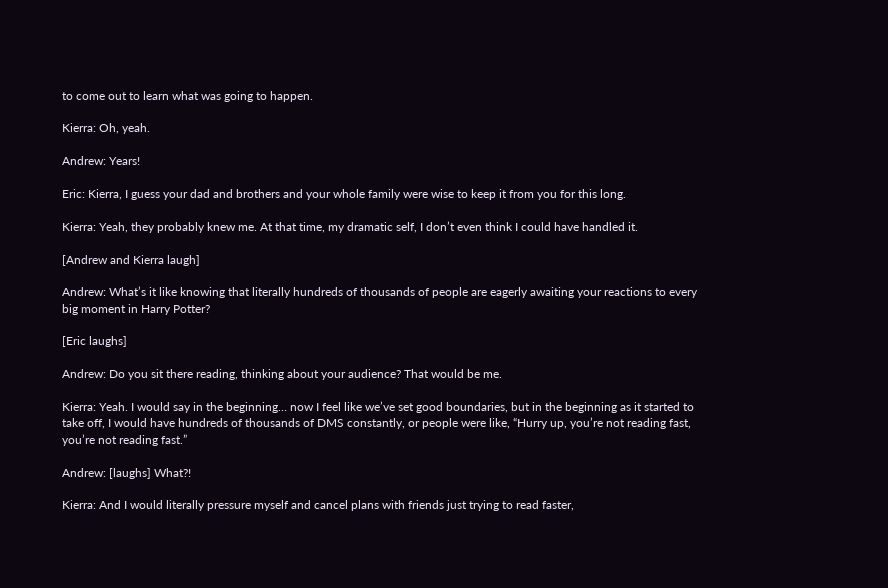to come out to learn what was going to happen.

Kierra: Oh, yeah.

Andrew: Years!

Eric: Kierra, I guess your dad and brothers and your whole family were wise to keep it from you for this long.

Kierra: Yeah, they probably knew me. At that time, my dramatic self, I don’t even think I could have handled it.

[Andrew and Kierra laugh]

Andrew: What’s it like knowing that literally hundreds of thousands of people are eagerly awaiting your reactions to every big moment in Harry Potter?

[Eric laughs]

Andrew: Do you sit there reading, thinking about your audience? That would be me.

Kierra: Yeah. I would say in the beginning… now I feel like we’ve set good boundaries, but in the beginning as it started to take off, I would have hundreds of thousands of DMS constantly, or people were like, “Hurry up, you’re not reading fast, you’re not reading fast.”

Andrew: [laughs] What?!

Kierra: And I would literally pressure myself and cancel plans with friends just trying to read faster,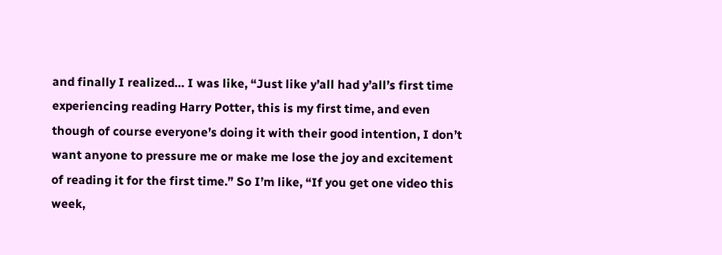and finally I realized… I was like, “Just like y’all had y’all’s first time experiencing reading Harry Potter, this is my first time, and even though of course everyone’s doing it with their good intention, I don’t want anyone to pressure me or make me lose the joy and excitement of reading it for the first time.” So I’m like, “If you get one video this week,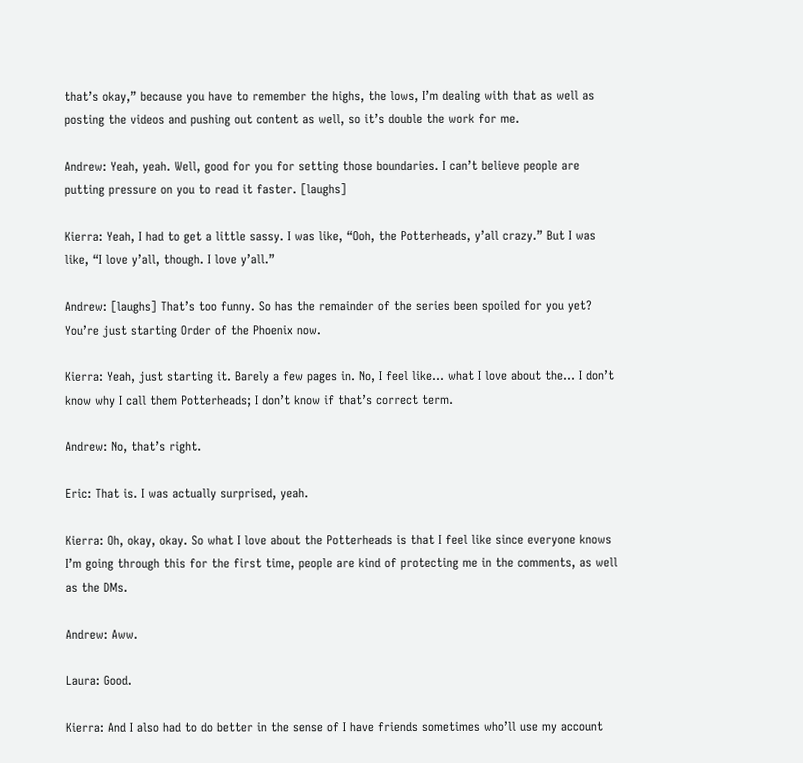that’s okay,” because you have to remember the highs, the lows, I’m dealing with that as well as posting the videos and pushing out content as well, so it’s double the work for me.

Andrew: Yeah, yeah. Well, good for you for setting those boundaries. I can’t believe people are putting pressure on you to read it faster. [laughs]

Kierra: Yeah, I had to get a little sassy. I was like, “Ooh, the Potterheads, y’all crazy.” But I was like, “I love y’all, though. I love y’all.”

Andrew: [laughs] That’s too funny. So has the remainder of the series been spoiled for you yet? You’re just starting Order of the Phoenix now.

Kierra: Yeah, just starting it. Barely a few pages in. No, I feel like… what I love about the… I don’t know why I call them Potterheads; I don’t know if that’s correct term.

Andrew: No, that’s right.

Eric: That is. I was actually surprised, yeah.

Kierra: Oh, okay, okay. So what I love about the Potterheads is that I feel like since everyone knows I’m going through this for the first time, people are kind of protecting me in the comments, as well as the DMs.

Andrew: Aww.

Laura: Good.

Kierra: And I also had to do better in the sense of I have friends sometimes who’ll use my account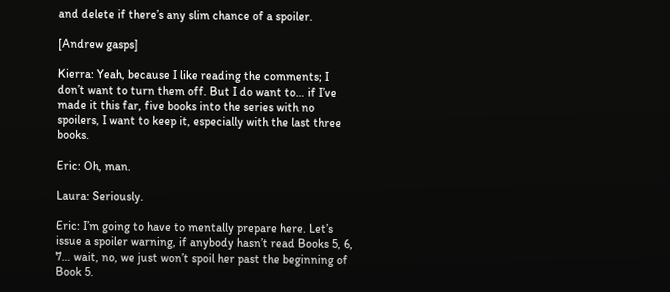and delete if there’s any slim chance of a spoiler.

[Andrew gasps]

Kierra: Yeah, because I like reading the comments; I don’t want to turn them off. But I do want to… if I’ve made it this far, five books into the series with no spoilers, I want to keep it, especially with the last three books.

Eric: Oh, man.

Laura: Seriously.

Eric: I’m going to have to mentally prepare here. Let’s issue a spoiler warning, if anybody hasn’t read Books 5, 6, 7… wait, no, we just won’t spoil her past the beginning of Book 5.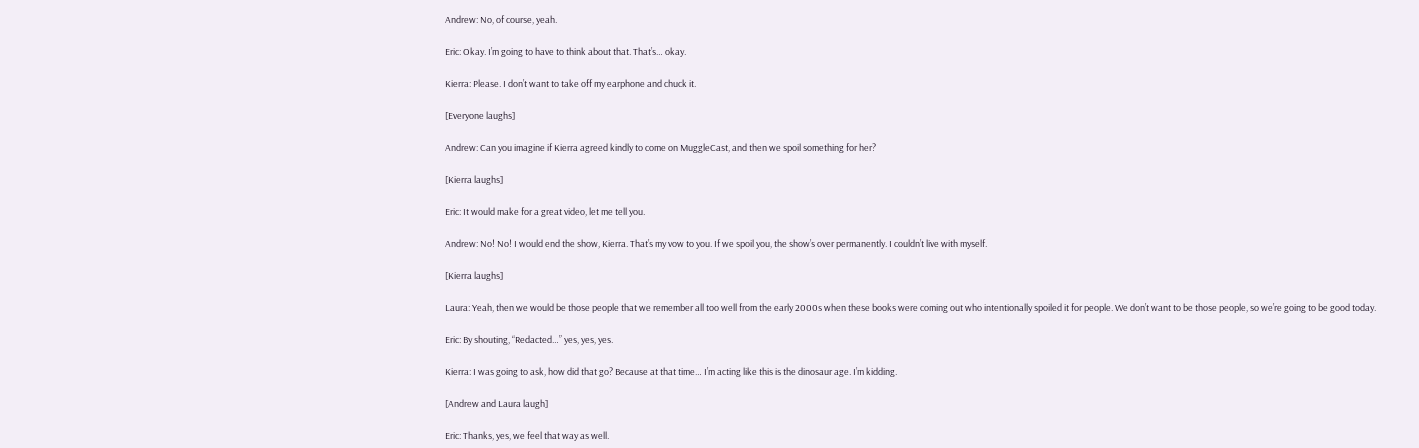Andrew: No, of course, yeah.

Eric: Okay. I’m going to have to think about that. That’s… okay.

Kierra: Please. I don’t want to take off my earphone and chuck it.

[Everyone laughs]

Andrew: Can you imagine if Kierra agreed kindly to come on MuggleCast, and then we spoil something for her?

[Kierra laughs]

Eric: It would make for a great video, let me tell you.

Andrew: No! No! I would end the show, Kierra. That’s my vow to you. If we spoil you, the show’s over permanently. I couldn’t live with myself.

[Kierra laughs]

Laura: Yeah, then we would be those people that we remember all too well from the early 2000s when these books were coming out who intentionally spoiled it for people. We don’t want to be those people, so we’re going to be good today.

Eric: By shouting, “Redacted…” yes, yes, yes.

Kierra: I was going to ask, how did that go? Because at that time… I’m acting like this is the dinosaur age. I’m kidding.

[Andrew and Laura laugh]

Eric: Thanks, yes, we feel that way as well.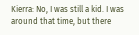Kierra: No, I was still a kid. I was around that time, but there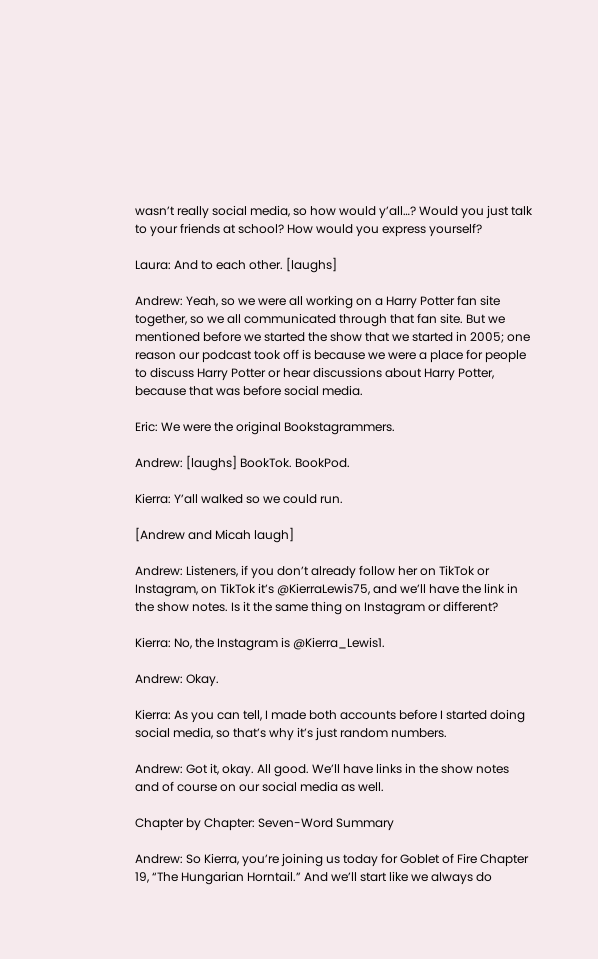wasn’t really social media, so how would y’all…? Would you just talk to your friends at school? How would you express yourself?

Laura: And to each other. [laughs]

Andrew: Yeah, so we were all working on a Harry Potter fan site together, so we all communicated through that fan site. But we mentioned before we started the show that we started in 2005; one reason our podcast took off is because we were a place for people to discuss Harry Potter or hear discussions about Harry Potter, because that was before social media.

Eric: We were the original Bookstagrammers.

Andrew: [laughs] BookTok. BookPod.

Kierra: Y’all walked so we could run.

[Andrew and Micah laugh]

Andrew: Listeners, if you don’t already follow her on TikTok or Instagram, on TikTok it’s @KierraLewis75, and we’ll have the link in the show notes. Is it the same thing on Instagram or different?

Kierra: No, the Instagram is @Kierra_Lewis1.

Andrew: Okay.

Kierra: As you can tell, I made both accounts before I started doing social media, so that’s why it’s just random numbers.

Andrew: Got it, okay. All good. We’ll have links in the show notes and of course on our social media as well.

Chapter by Chapter: Seven-Word Summary

Andrew: So Kierra, you’re joining us today for Goblet of Fire Chapter 19, “The Hungarian Horntail.” And we’ll start like we always do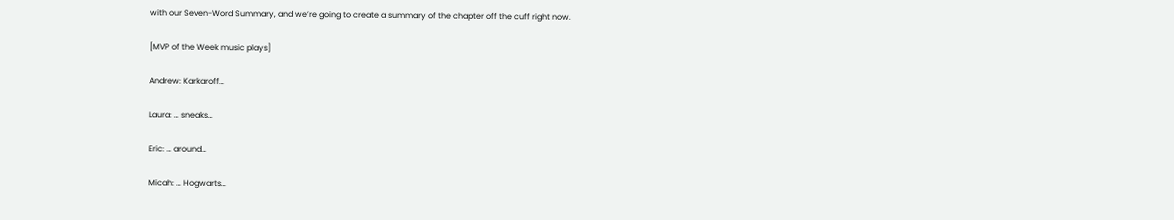with our Seven-Word Summary, and we’re going to create a summary of the chapter off the cuff right now.

[MVP of the Week music plays]

Andrew: Karkaroff…

Laura: … sneaks…

Eric: … around…

Micah: … Hogwarts…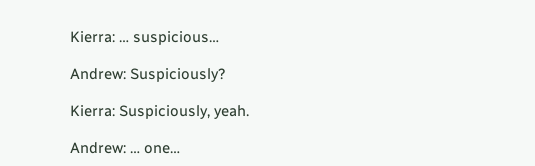Kierra: … suspicious…

Andrew: Suspiciously?

Kierra: Suspiciously, yeah.

Andrew: … one…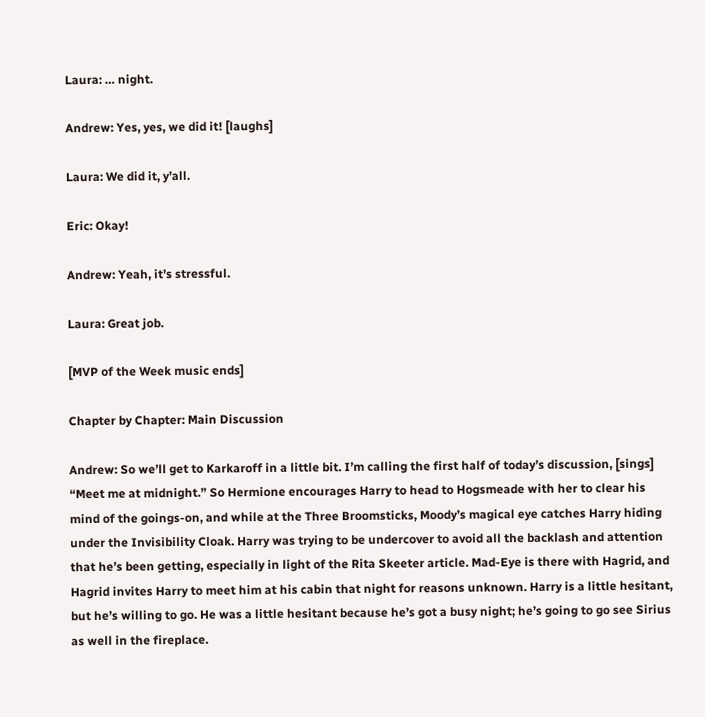Laura: … night.

Andrew: Yes, yes, we did it! [laughs]

Laura: We did it, y’all.

Eric: Okay!

Andrew: Yeah, it’s stressful.

Laura: Great job.

[MVP of the Week music ends]

Chapter by Chapter: Main Discussion

Andrew: So we’ll get to Karkaroff in a little bit. I’m calling the first half of today’s discussion, [sings] “Meet me at midnight.” So Hermione encourages Harry to head to Hogsmeade with her to clear his mind of the goings-on, and while at the Three Broomsticks, Moody’s magical eye catches Harry hiding under the Invisibility Cloak. Harry was trying to be undercover to avoid all the backlash and attention that he’s been getting, especially in light of the Rita Skeeter article. Mad-Eye is there with Hagrid, and Hagrid invites Harry to meet him at his cabin that night for reasons unknown. Harry is a little hesitant, but he’s willing to go. He was a little hesitant because he’s got a busy night; he’s going to go see Sirius as well in the fireplace.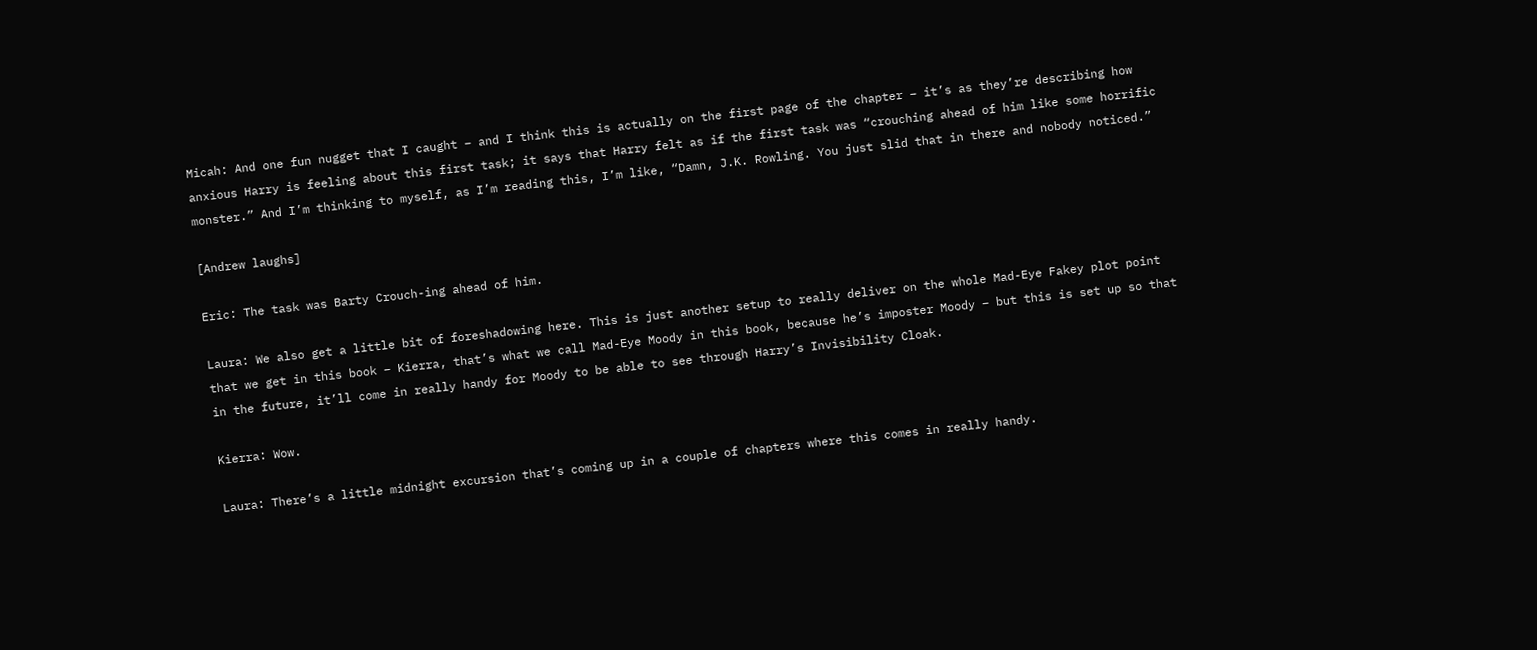Micah: And one fun nugget that I caught – and I think this is actually on the first page of the chapter – it’s as they’re describing how anxious Harry is feeling about this first task; it says that Harry felt as if the first task was “crouching ahead of him like some horrific monster.” And I’m thinking to myself, as I’m reading this, I’m like, “Damn, J.K. Rowling. You just slid that in there and nobody noticed.”

[Andrew laughs]

Eric: The task was Barty Crouch-ing ahead of him.

Laura: We also get a little bit of foreshadowing here. This is just another setup to really deliver on the whole Mad-Eye Fakey plot point that we get in this book – Kierra, that’s what we call Mad-Eye Moody in this book, because he’s imposter Moody – but this is set up so that in the future, it’ll come in really handy for Moody to be able to see through Harry’s Invisibility Cloak.

Kierra: Wow.

Laura: There’s a little midnight excursion that’s coming up in a couple of chapters where this comes in really handy.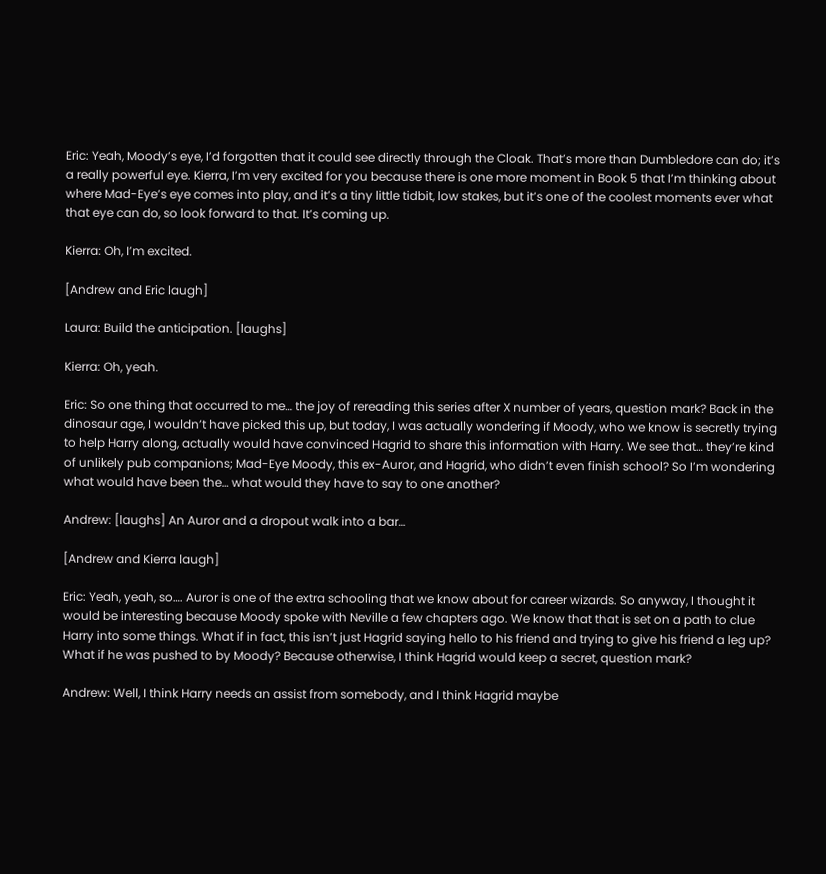Eric: Yeah, Moody’s eye, I’d forgotten that it could see directly through the Cloak. That’s more than Dumbledore can do; it’s a really powerful eye. Kierra, I’m very excited for you because there is one more moment in Book 5 that I’m thinking about where Mad-Eye’s eye comes into play, and it’s a tiny little tidbit, low stakes, but it’s one of the coolest moments ever what that eye can do, so look forward to that. It’s coming up.

Kierra: Oh, I’m excited.

[Andrew and Eric laugh]

Laura: Build the anticipation. [laughs]

Kierra: Oh, yeah.

Eric: So one thing that occurred to me… the joy of rereading this series after X number of years, question mark? Back in the dinosaur age, I wouldn’t have picked this up, but today, I was actually wondering if Moody, who we know is secretly trying to help Harry along, actually would have convinced Hagrid to share this information with Harry. We see that… they’re kind of unlikely pub companions; Mad-Eye Moody, this ex-Auror, and Hagrid, who didn’t even finish school? So I’m wondering what would have been the… what would they have to say to one another?

Andrew: [laughs] An Auror and a dropout walk into a bar…

[Andrew and Kierra laugh]

Eric: Yeah, yeah, so…. Auror is one of the extra schooling that we know about for career wizards. So anyway, I thought it would be interesting because Moody spoke with Neville a few chapters ago. We know that that is set on a path to clue Harry into some things. What if in fact, this isn’t just Hagrid saying hello to his friend and trying to give his friend a leg up? What if he was pushed to by Moody? Because otherwise, I think Hagrid would keep a secret, question mark?

Andrew: Well, I think Harry needs an assist from somebody, and I think Hagrid maybe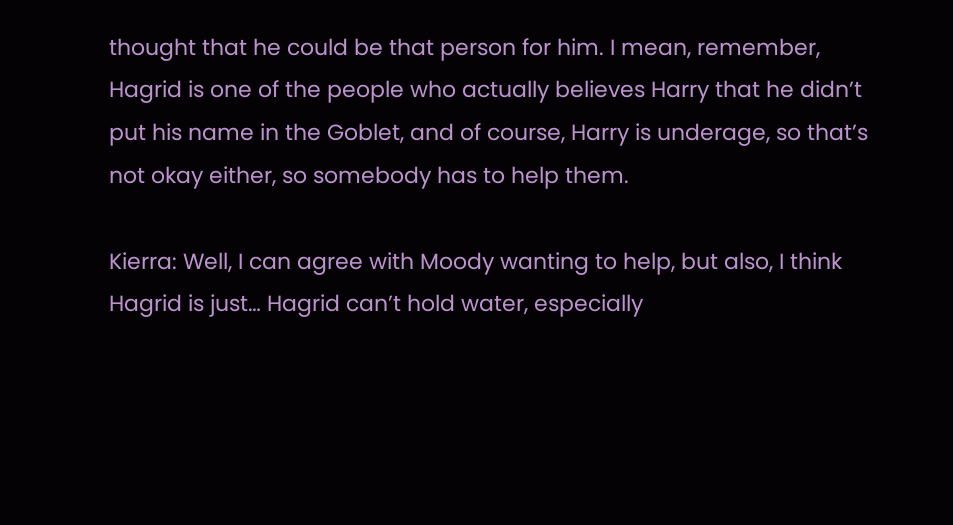thought that he could be that person for him. I mean, remember, Hagrid is one of the people who actually believes Harry that he didn’t put his name in the Goblet, and of course, Harry is underage, so that’s not okay either, so somebody has to help them.

Kierra: Well, I can agree with Moody wanting to help, but also, I think Hagrid is just… Hagrid can’t hold water, especially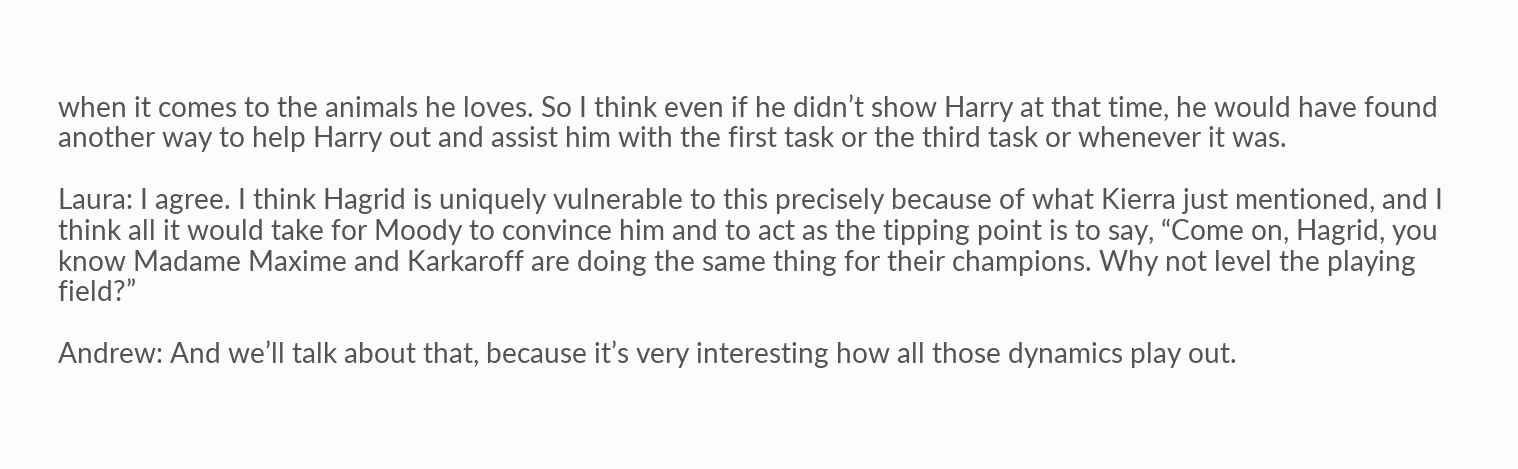when it comes to the animals he loves. So I think even if he didn’t show Harry at that time, he would have found another way to help Harry out and assist him with the first task or the third task or whenever it was.

Laura: I agree. I think Hagrid is uniquely vulnerable to this precisely because of what Kierra just mentioned, and I think all it would take for Moody to convince him and to act as the tipping point is to say, “Come on, Hagrid, you know Madame Maxime and Karkaroff are doing the same thing for their champions. Why not level the playing field?”

Andrew: And we’ll talk about that, because it’s very interesting how all those dynamics play out.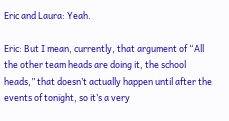Eric and Laura: Yeah.

Eric: But I mean, currently, that argument of “All the other team heads are doing it, the school heads,” that doesn’t actually happen until after the events of tonight, so it’s a very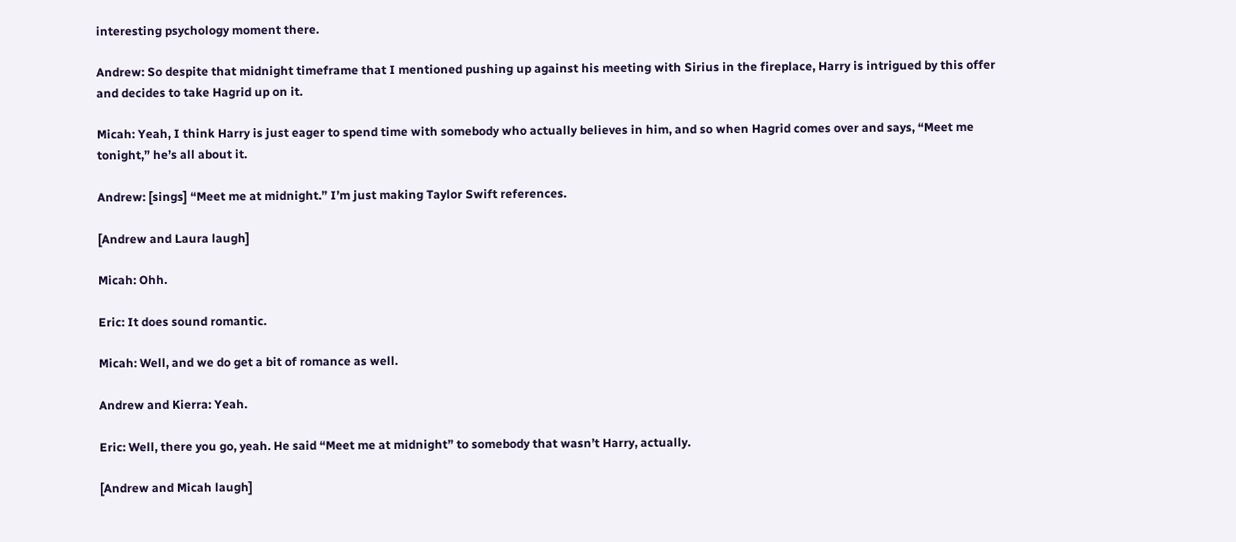interesting psychology moment there.

Andrew: So despite that midnight timeframe that I mentioned pushing up against his meeting with Sirius in the fireplace, Harry is intrigued by this offer and decides to take Hagrid up on it.

Micah: Yeah, I think Harry is just eager to spend time with somebody who actually believes in him, and so when Hagrid comes over and says, “Meet me tonight,” he’s all about it.

Andrew: [sings] “Meet me at midnight.” I’m just making Taylor Swift references.

[Andrew and Laura laugh]

Micah: Ohh.

Eric: It does sound romantic.

Micah: Well, and we do get a bit of romance as well.

Andrew and Kierra: Yeah.

Eric: Well, there you go, yeah. He said “Meet me at midnight” to somebody that wasn’t Harry, actually.

[Andrew and Micah laugh]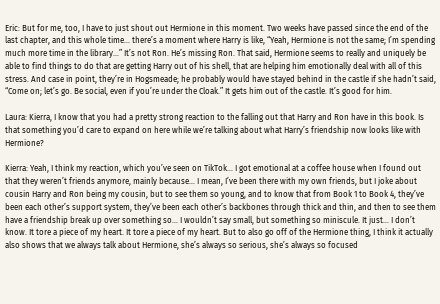Eric: But for me, too, I have to just shout out Hermione in this moment. Two weeks have passed since the end of the last chapter, and this whole time… there’s a moment where Harry is like, “Yeah, Hermione is not the same; I’m spending much more time in the library…” It’s not Ron. He’s missing Ron. That said, Hermione seems to really and uniquely be able to find things to do that are getting Harry out of his shell, that are helping him emotionally deal with all of this stress. And case in point, they’re in Hogsmeade; he probably would have stayed behind in the castle if she hadn’t said, “Come on; let’s go. Be social, even if you’re under the Cloak.” It gets him out of the castle. It’s good for him.

Laura: Kierra, I know that you had a pretty strong reaction to the falling out that Harry and Ron have in this book. Is that something you’d care to expand on here while we’re talking about what Harry’s friendship now looks like with Hermione?

Kierra: Yeah, I think my reaction, which you’ve seen on TikTok… I got emotional at a coffee house when I found out that they weren’t friends anymore, mainly because… I mean, I’ve been there with my own friends, but I joke about cousin Harry and Ron being my cousin, but to see them so young, and to know that from Book 1 to Book 4, they’ve been each other’s support system, they’ve been each other’s backbones through thick and thin, and then to see them have a friendship break up over something so… I wouldn’t say small, but something so miniscule. It just… I don’t know. It tore a piece of my heart. It tore a piece of my heart. But to also go off of the Hermione thing, I think it actually also shows that we always talk about Hermione, she’s always so serious, she’s always so focused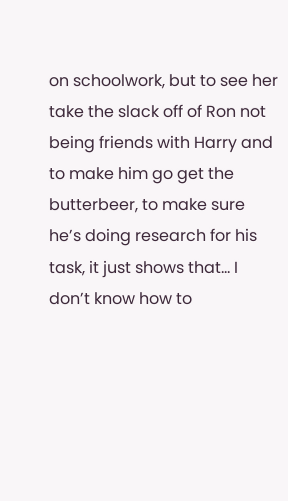on schoolwork, but to see her take the slack off of Ron not being friends with Harry and to make him go get the butterbeer, to make sure he’s doing research for his task, it just shows that… I don’t know how to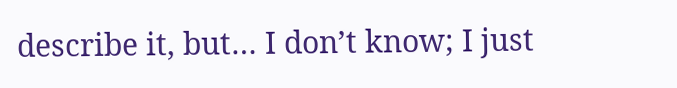describe it, but… I don’t know; I just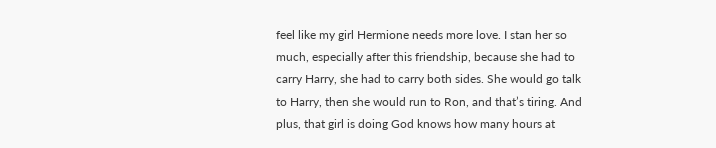feel like my girl Hermione needs more love. I stan her so much, especially after this friendship, because she had to carry Harry, she had to carry both sides. She would go talk to Harry, then she would run to Ron, and that’s tiring. And plus, that girl is doing God knows how many hours at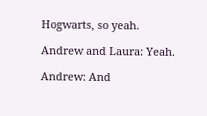Hogwarts, so yeah.

Andrew and Laura: Yeah.

Andrew: And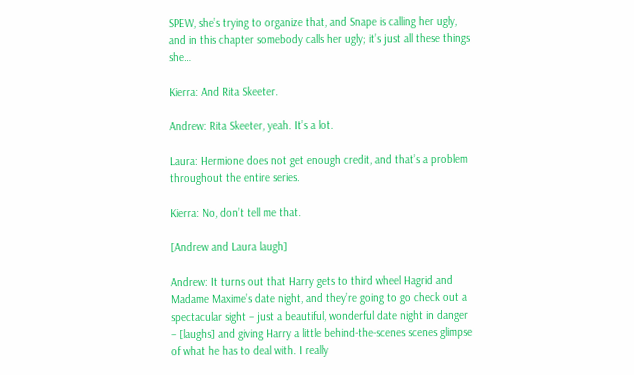SPEW, she’s trying to organize that, and Snape is calling her ugly, and in this chapter somebody calls her ugly; it’s just all these things she…

Kierra: And Rita Skeeter.

Andrew: Rita Skeeter, yeah. It’s a lot.

Laura: Hermione does not get enough credit, and that’s a problem throughout the entire series.

Kierra: No, don’t tell me that.

[Andrew and Laura laugh]

Andrew: It turns out that Harry gets to third wheel Hagrid and Madame Maxime’s date night, and they’re going to go check out a spectacular sight – just a beautiful, wonderful date night in danger – [laughs] and giving Harry a little behind-the-scenes scenes glimpse of what he has to deal with. I really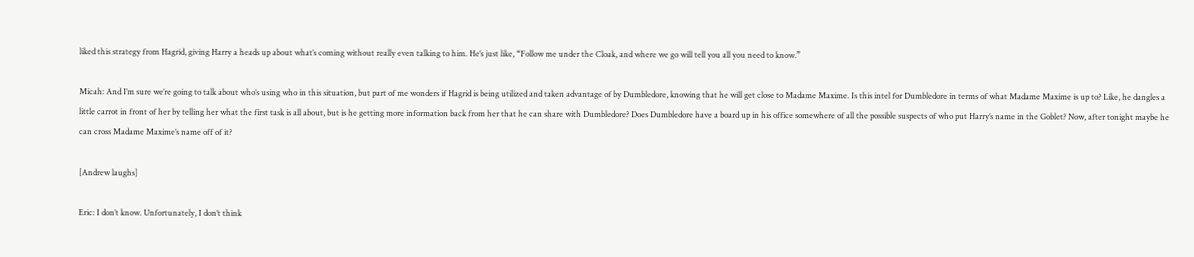liked this strategy from Hagrid, giving Harry a heads up about what’s coming without really even talking to him. He’s just like, “Follow me under the Cloak, and where we go will tell you all you need to know.”

Micah: And I’m sure we’re going to talk about who’s using who in this situation, but part of me wonders if Hagrid is being utilized and taken advantage of by Dumbledore, knowing that he will get close to Madame Maxime. Is this intel for Dumbledore in terms of what Madame Maxime is up to? Like, he dangles a little carrot in front of her by telling her what the first task is all about, but is he getting more information back from her that he can share with Dumbledore? Does Dumbledore have a board up in his office somewhere of all the possible suspects of who put Harry’s name in the Goblet? Now, after tonight maybe he can cross Madame Maxime’s name off of it?

[Andrew laughs]

Eric: I don’t know. Unfortunately, I don’t think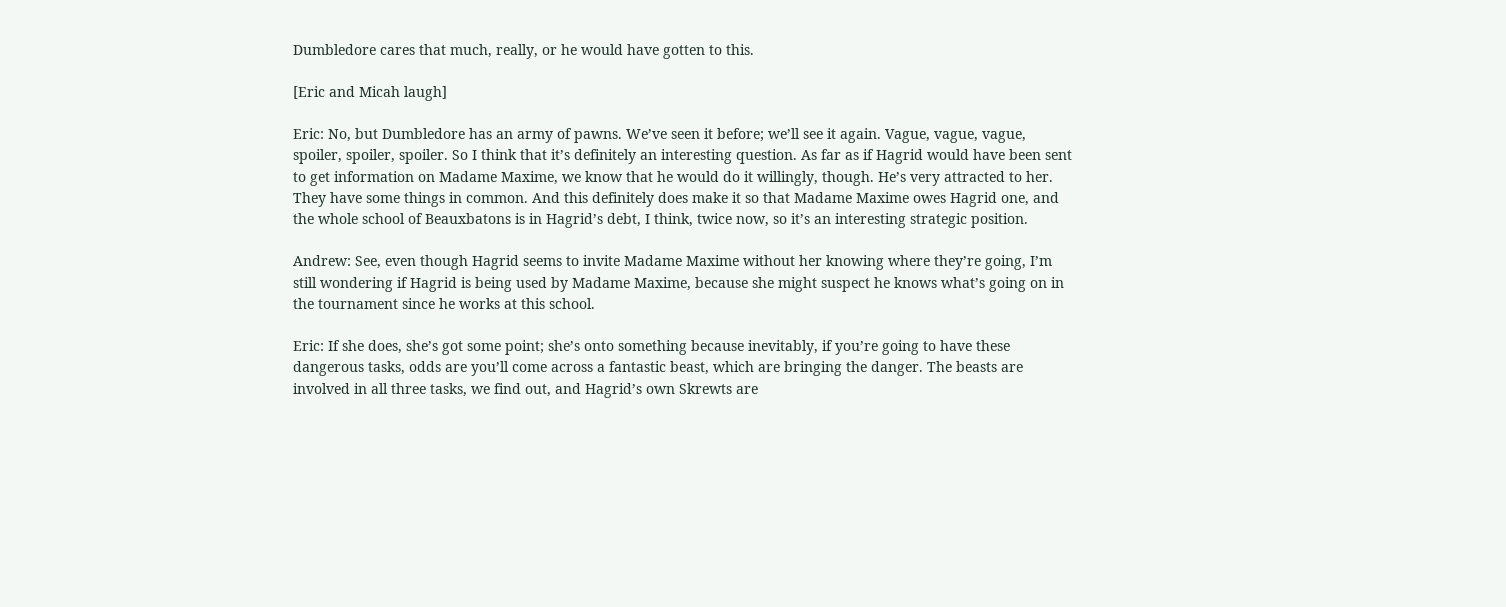Dumbledore cares that much, really, or he would have gotten to this.

[Eric and Micah laugh]

Eric: No, but Dumbledore has an army of pawns. We’ve seen it before; we’ll see it again. Vague, vague, vague, spoiler, spoiler, spoiler. So I think that it’s definitely an interesting question. As far as if Hagrid would have been sent to get information on Madame Maxime, we know that he would do it willingly, though. He’s very attracted to her. They have some things in common. And this definitely does make it so that Madame Maxime owes Hagrid one, and the whole school of Beauxbatons is in Hagrid’s debt, I think, twice now, so it’s an interesting strategic position.

Andrew: See, even though Hagrid seems to invite Madame Maxime without her knowing where they’re going, I’m still wondering if Hagrid is being used by Madame Maxime, because she might suspect he knows what’s going on in the tournament since he works at this school.

Eric: If she does, she’s got some point; she’s onto something because inevitably, if you’re going to have these dangerous tasks, odds are you’ll come across a fantastic beast, which are bringing the danger. The beasts are involved in all three tasks, we find out, and Hagrid’s own Skrewts are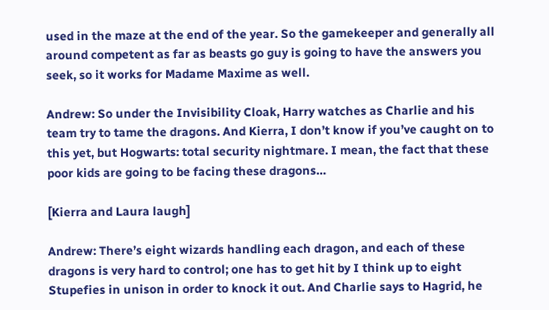used in the maze at the end of the year. So the gamekeeper and generally all around competent as far as beasts go guy is going to have the answers you seek, so it works for Madame Maxime as well.

Andrew: So under the Invisibility Cloak, Harry watches as Charlie and his team try to tame the dragons. And Kierra, I don’t know if you’ve caught on to this yet, but Hogwarts: total security nightmare. I mean, the fact that these poor kids are going to be facing these dragons…

[Kierra and Laura laugh]

Andrew: There’s eight wizards handling each dragon, and each of these dragons is very hard to control; one has to get hit by I think up to eight Stupefies in unison in order to knock it out. And Charlie says to Hagrid, he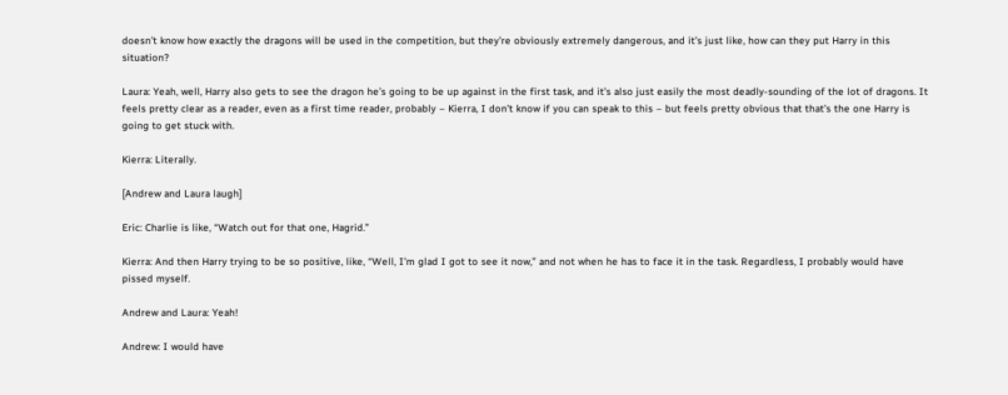doesn’t know how exactly the dragons will be used in the competition, but they’re obviously extremely dangerous, and it’s just like, how can they put Harry in this situation?

Laura: Yeah, well, Harry also gets to see the dragon he’s going to be up against in the first task, and it’s also just easily the most deadly-sounding of the lot of dragons. It feels pretty clear as a reader, even as a first time reader, probably – Kierra, I don’t know if you can speak to this – but feels pretty obvious that that’s the one Harry is going to get stuck with.

Kierra: Literally.

[Andrew and Laura laugh]

Eric: Charlie is like, “Watch out for that one, Hagrid.”

Kierra: And then Harry trying to be so positive, like, “Well, I’m glad I got to see it now,” and not when he has to face it in the task. Regardless, I probably would have pissed myself.

Andrew and Laura: Yeah!

Andrew: I would have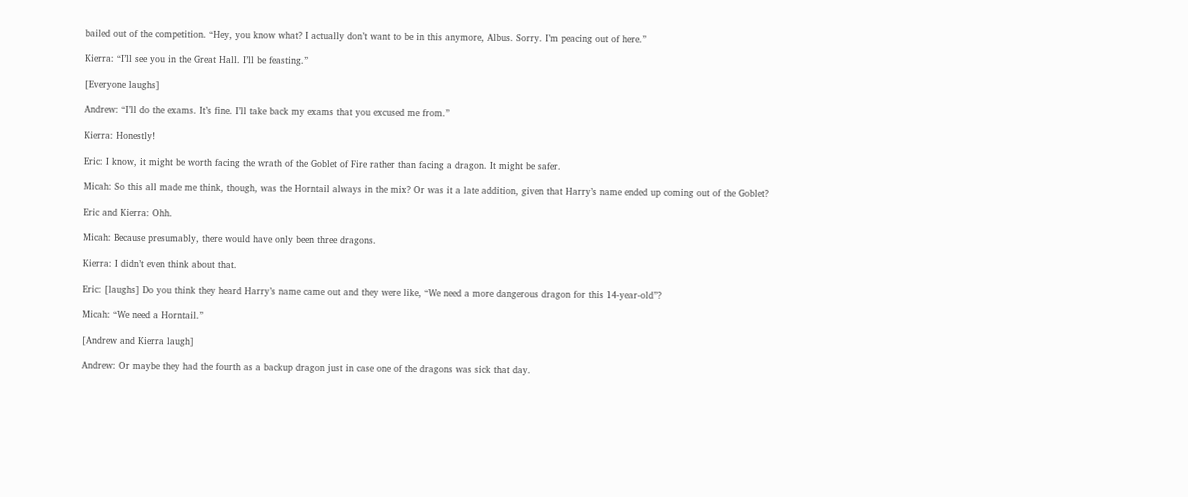bailed out of the competition. “Hey, you know what? I actually don’t want to be in this anymore, Albus. Sorry. I’m peacing out of here.”

Kierra: “I’ll see you in the Great Hall. I’ll be feasting.”

[Everyone laughs]

Andrew: “I’ll do the exams. It’s fine. I’ll take back my exams that you excused me from.”

Kierra: Honestly!

Eric: I know, it might be worth facing the wrath of the Goblet of Fire rather than facing a dragon. It might be safer.

Micah: So this all made me think, though, was the Horntail always in the mix? Or was it a late addition, given that Harry’s name ended up coming out of the Goblet?

Eric and Kierra: Ohh.

Micah: Because presumably, there would have only been three dragons.

Kierra: I didn’t even think about that.

Eric: [laughs] Do you think they heard Harry’s name came out and they were like, “We need a more dangerous dragon for this 14-year-old”?

Micah: “We need a Horntail.”

[Andrew and Kierra laugh]

Andrew: Or maybe they had the fourth as a backup dragon just in case one of the dragons was sick that day.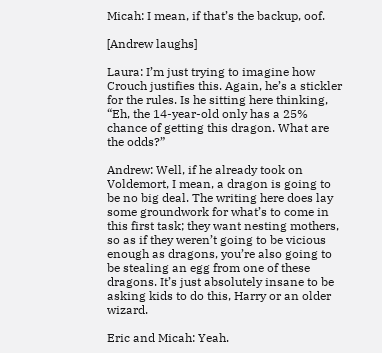Micah: I mean, if that’s the backup, oof.

[Andrew laughs]

Laura: I’m just trying to imagine how Crouch justifies this. Again, he’s a stickler for the rules. Is he sitting here thinking, “Eh, the 14-year-old only has a 25% chance of getting this dragon. What are the odds?”

Andrew: Well, if he already took on Voldemort, I mean, a dragon is going to be no big deal. The writing here does lay some groundwork for what’s to come in this first task; they want nesting mothers, so as if they weren’t going to be vicious enough as dragons, you’re also going to be stealing an egg from one of these dragons. It’s just absolutely insane to be asking kids to do this, Harry or an older wizard.

Eric and Micah: Yeah.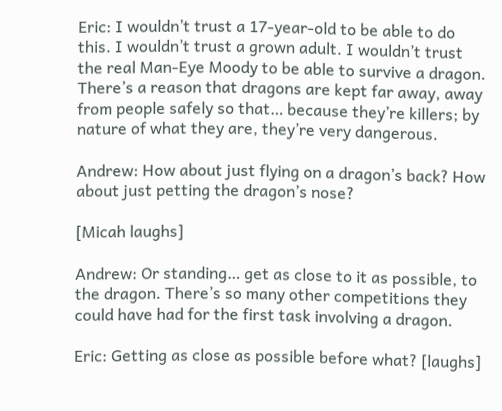Eric: I wouldn’t trust a 17-year-old to be able to do this. I wouldn’t trust a grown adult. I wouldn’t trust the real Man-Eye Moody to be able to survive a dragon. There’s a reason that dragons are kept far away, away from people safely so that… because they’re killers; by nature of what they are, they’re very dangerous.

Andrew: How about just flying on a dragon’s back? How about just petting the dragon’s nose?

[Micah laughs]

Andrew: Or standing… get as close to it as possible, to the dragon. There’s so many other competitions they could have had for the first task involving a dragon.

Eric: Getting as close as possible before what? [laughs]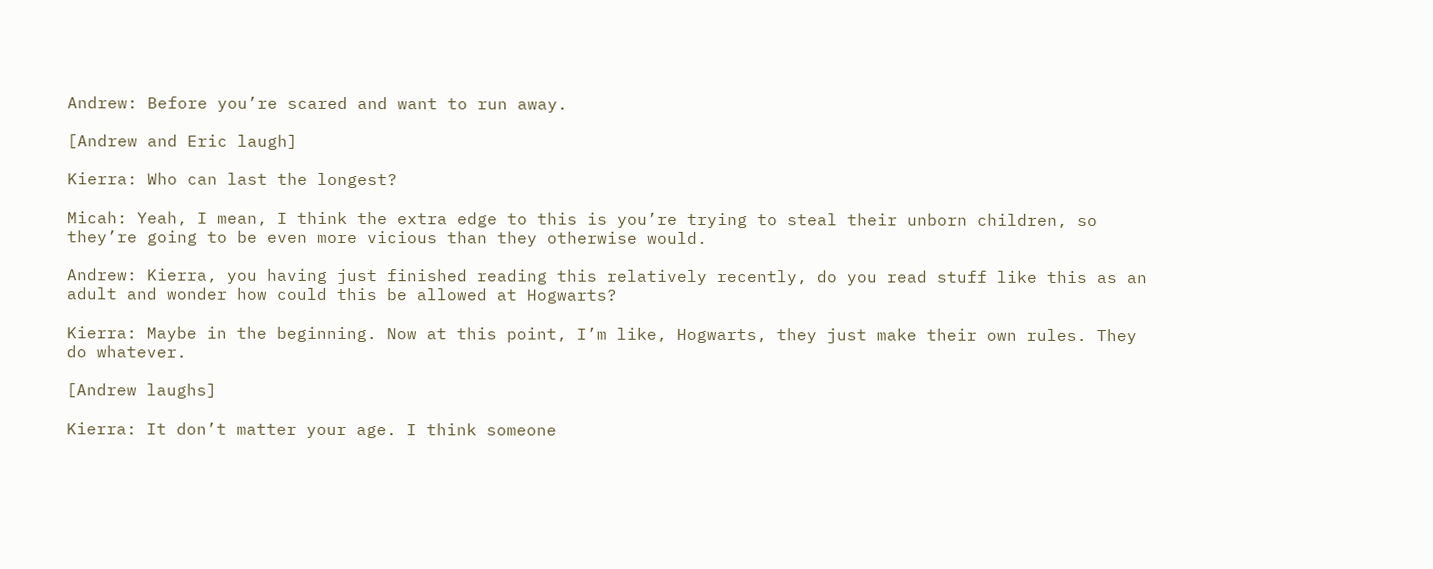Andrew: Before you’re scared and want to run away.

[Andrew and Eric laugh]

Kierra: Who can last the longest?

Micah: Yeah, I mean, I think the extra edge to this is you’re trying to steal their unborn children, so they’re going to be even more vicious than they otherwise would.

Andrew: Kierra, you having just finished reading this relatively recently, do you read stuff like this as an adult and wonder how could this be allowed at Hogwarts?

Kierra: Maybe in the beginning. Now at this point, I’m like, Hogwarts, they just make their own rules. They do whatever.

[Andrew laughs]

Kierra: It don’t matter your age. I think someone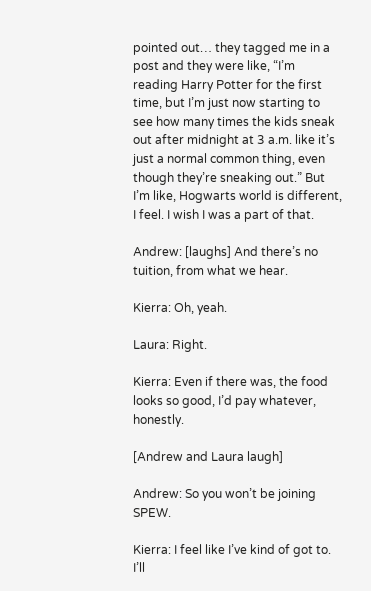pointed out… they tagged me in a post and they were like, “I’m reading Harry Potter for the first time, but I’m just now starting to see how many times the kids sneak out after midnight at 3 a.m. like it’s just a normal common thing, even though they’re sneaking out.” But I’m like, Hogwarts world is different, I feel. I wish I was a part of that.

Andrew: [laughs] And there’s no tuition, from what we hear.

Kierra: Oh, yeah.

Laura: Right.

Kierra: Even if there was, the food looks so good, I’d pay whatever, honestly.

[Andrew and Laura laugh]

Andrew: So you won’t be joining SPEW.

Kierra: I feel like I’ve kind of got to. I’ll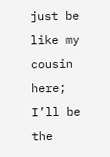just be like my cousin here; I’ll be the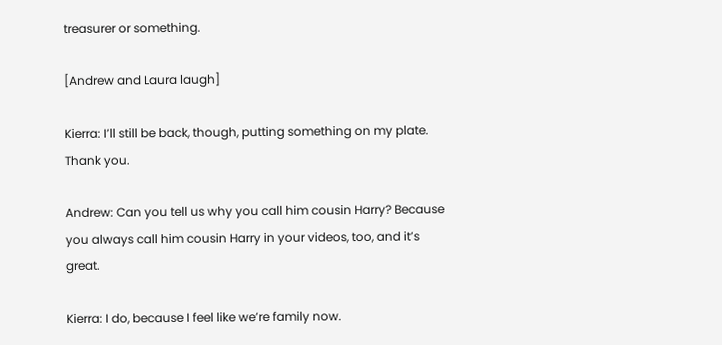treasurer or something.

[Andrew and Laura laugh]

Kierra: I’ll still be back, though, putting something on my plate. Thank you.

Andrew: Can you tell us why you call him cousin Harry? Because you always call him cousin Harry in your videos, too, and it’s great.

Kierra: I do, because I feel like we’re family now.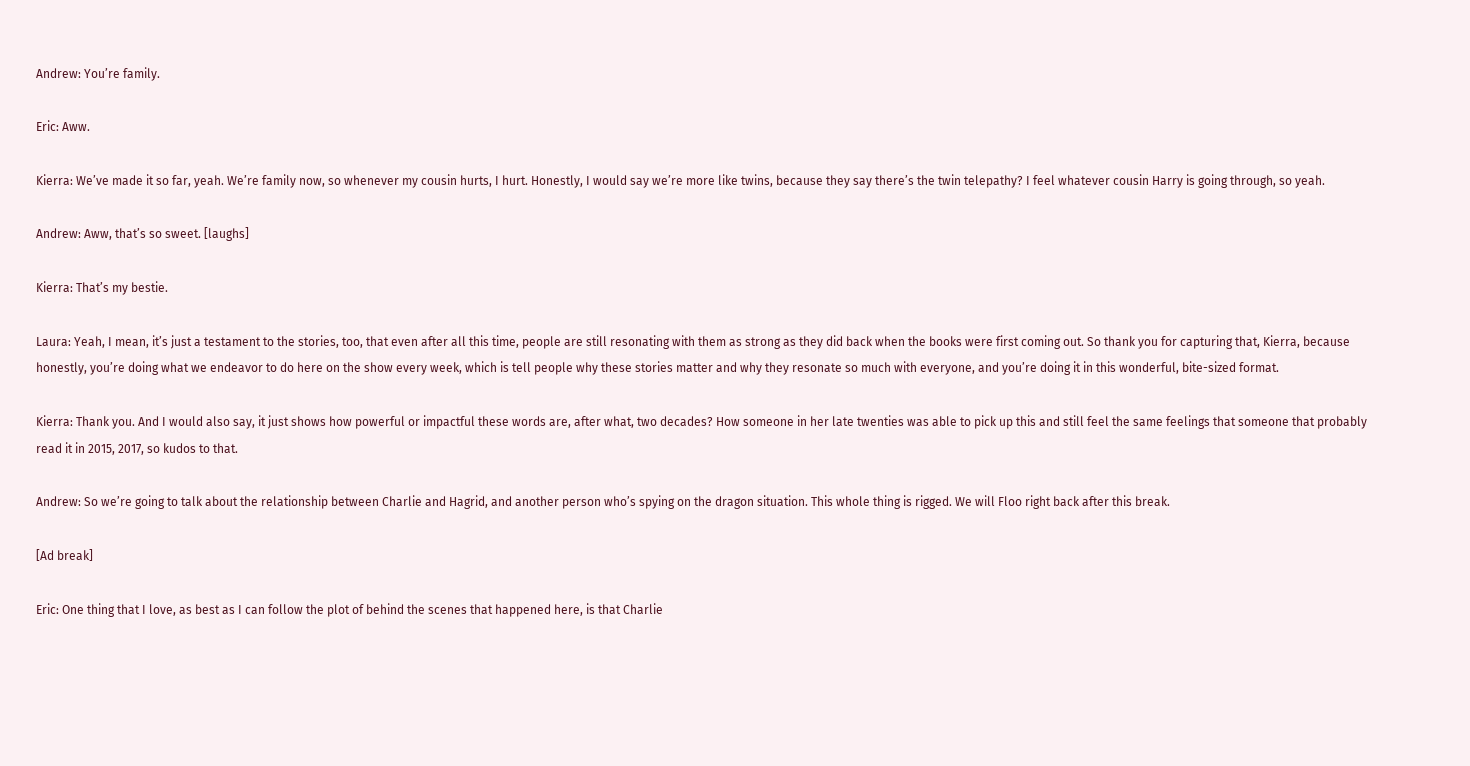Andrew: You’re family.

Eric: Aww.

Kierra: We’ve made it so far, yeah. We’re family now, so whenever my cousin hurts, I hurt. Honestly, I would say we’re more like twins, because they say there’s the twin telepathy? I feel whatever cousin Harry is going through, so yeah.

Andrew: Aww, that’s so sweet. [laughs]

Kierra: That’s my bestie.

Laura: Yeah, I mean, it’s just a testament to the stories, too, that even after all this time, people are still resonating with them as strong as they did back when the books were first coming out. So thank you for capturing that, Kierra, because honestly, you’re doing what we endeavor to do here on the show every week, which is tell people why these stories matter and why they resonate so much with everyone, and you’re doing it in this wonderful, bite-sized format.

Kierra: Thank you. And I would also say, it just shows how powerful or impactful these words are, after what, two decades? How someone in her late twenties was able to pick up this and still feel the same feelings that someone that probably read it in 2015, 2017, so kudos to that.

Andrew: So we’re going to talk about the relationship between Charlie and Hagrid, and another person who’s spying on the dragon situation. This whole thing is rigged. We will Floo right back after this break.

[Ad break]

Eric: One thing that I love, as best as I can follow the plot of behind the scenes that happened here, is that Charlie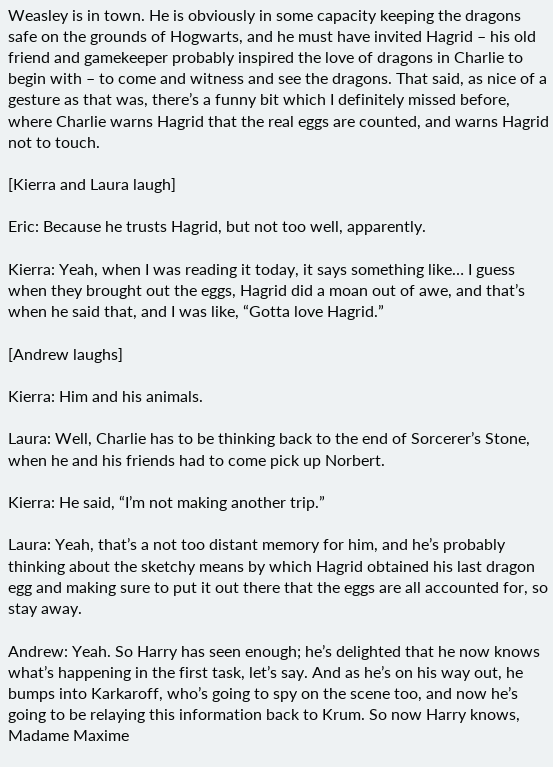Weasley is in town. He is obviously in some capacity keeping the dragons safe on the grounds of Hogwarts, and he must have invited Hagrid – his old friend and gamekeeper probably inspired the love of dragons in Charlie to begin with – to come and witness and see the dragons. That said, as nice of a gesture as that was, there’s a funny bit which I definitely missed before, where Charlie warns Hagrid that the real eggs are counted, and warns Hagrid not to touch.

[Kierra and Laura laugh]

Eric: Because he trusts Hagrid, but not too well, apparently.

Kierra: Yeah, when I was reading it today, it says something like… I guess when they brought out the eggs, Hagrid did a moan out of awe, and that’s when he said that, and I was like, “Gotta love Hagrid.”

[Andrew laughs]

Kierra: Him and his animals.

Laura: Well, Charlie has to be thinking back to the end of Sorcerer’s Stone, when he and his friends had to come pick up Norbert.

Kierra: He said, “I’m not making another trip.”

Laura: Yeah, that’s a not too distant memory for him, and he’s probably thinking about the sketchy means by which Hagrid obtained his last dragon egg and making sure to put it out there that the eggs are all accounted for, so stay away.

Andrew: Yeah. So Harry has seen enough; he’s delighted that he now knows what’s happening in the first task, let’s say. And as he’s on his way out, he bumps into Karkaroff, who’s going to spy on the scene too, and now he’s going to be relaying this information back to Krum. So now Harry knows, Madame Maxime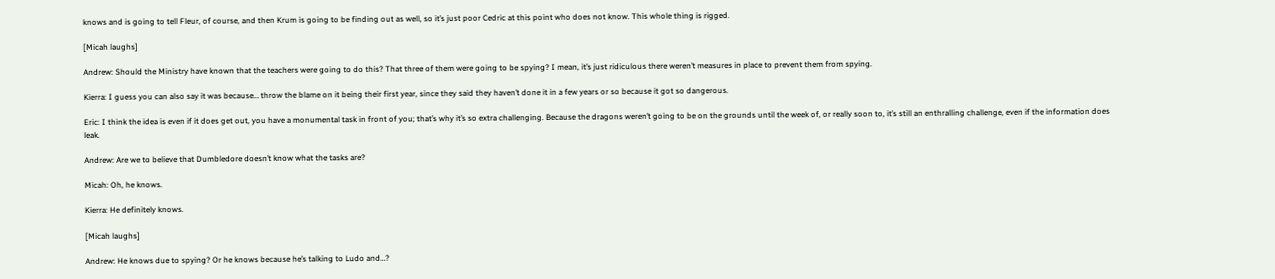knows and is going to tell Fleur, of course, and then Krum is going to be finding out as well, so it’s just poor Cedric at this point who does not know. This whole thing is rigged.

[Micah laughs]

Andrew: Should the Ministry have known that the teachers were going to do this? That three of them were going to be spying? I mean, it’s just ridiculous there weren’t measures in place to prevent them from spying.

Kierra: I guess you can also say it was because… throw the blame on it being their first year, since they said they haven’t done it in a few years or so because it got so dangerous.

Eric: I think the idea is even if it does get out, you have a monumental task in front of you; that’s why it’s so extra challenging. Because the dragons weren’t going to be on the grounds until the week of, or really soon to, it’s still an enthralling challenge, even if the information does leak.

Andrew: Are we to believe that Dumbledore doesn’t know what the tasks are?

Micah: Oh, he knows.

Kierra: He definitely knows.

[Micah laughs]

Andrew: He knows due to spying? Or he knows because he’s talking to Ludo and…?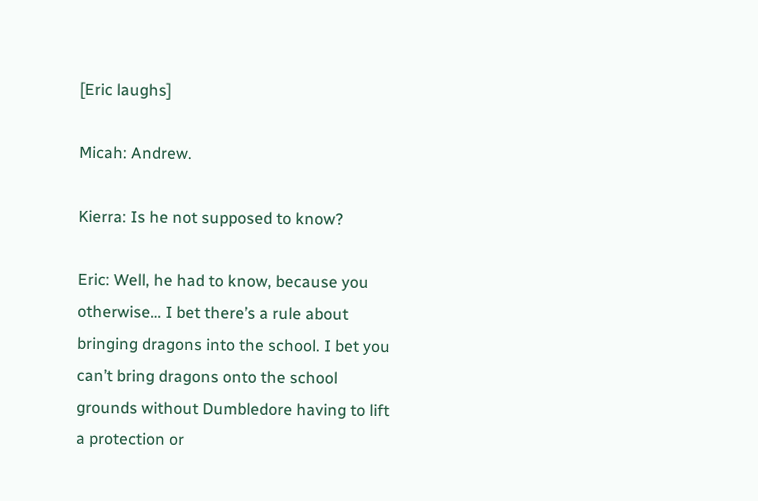[Eric laughs]

Micah: Andrew.

Kierra: Is he not supposed to know?

Eric: Well, he had to know, because you otherwise… I bet there’s a rule about bringing dragons into the school. I bet you can’t bring dragons onto the school grounds without Dumbledore having to lift a protection or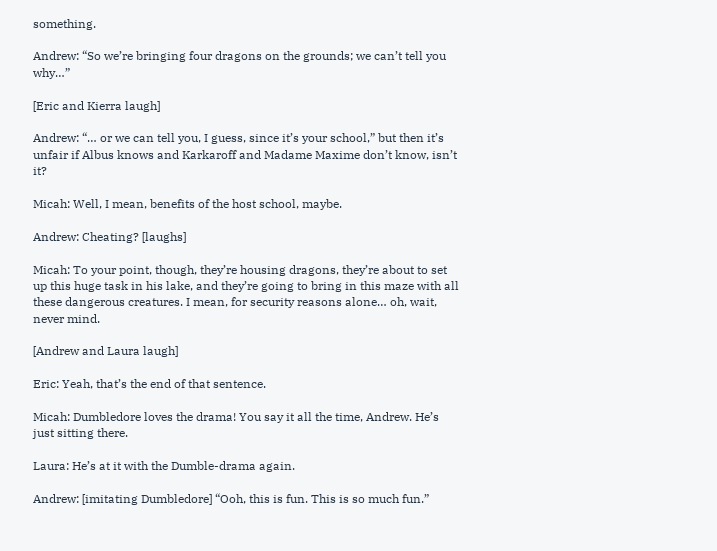something.

Andrew: “So we’re bringing four dragons on the grounds; we can’t tell you why…”

[Eric and Kierra laugh]

Andrew: “… or we can tell you, I guess, since it’s your school,” but then it’s unfair if Albus knows and Karkaroff and Madame Maxime don’t know, isn’t it?

Micah: Well, I mean, benefits of the host school, maybe.

Andrew: Cheating? [laughs]

Micah: To your point, though, they’re housing dragons, they’re about to set up this huge task in his lake, and they’re going to bring in this maze with all these dangerous creatures. I mean, for security reasons alone… oh, wait, never mind.

[Andrew and Laura laugh]

Eric: Yeah, that’s the end of that sentence.

Micah: Dumbledore loves the drama! You say it all the time, Andrew. He’s just sitting there.

Laura: He’s at it with the Dumble-drama again.

Andrew: [imitating Dumbledore] “Ooh, this is fun. This is so much fun.”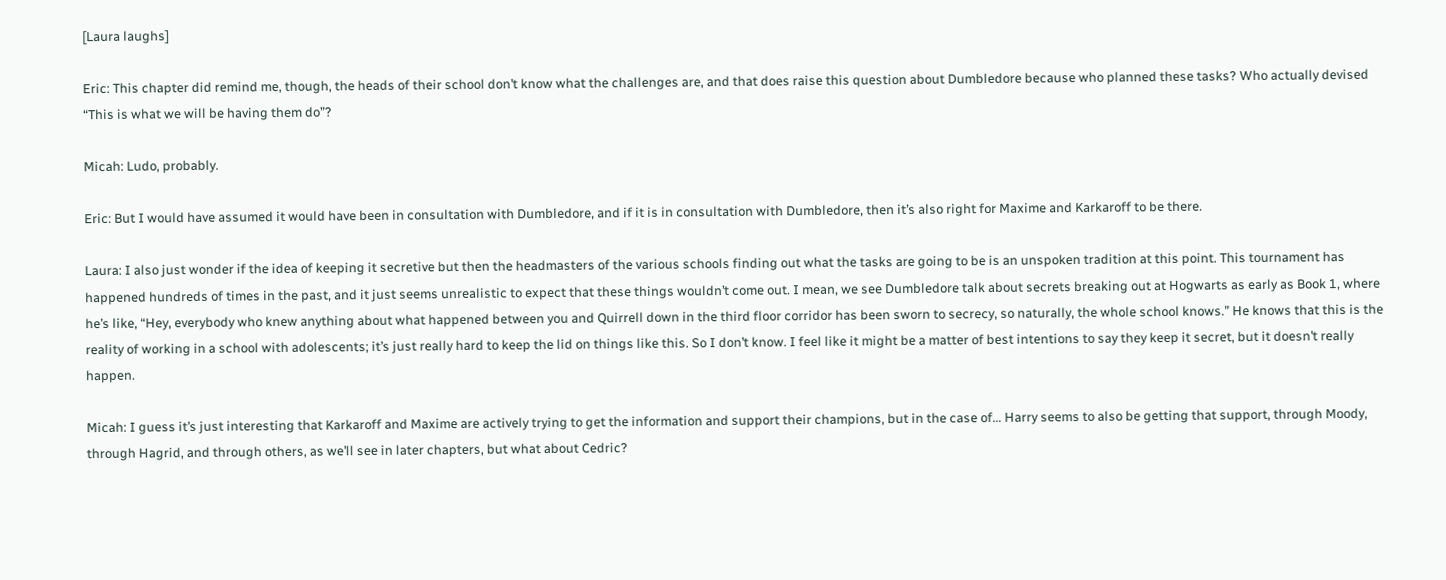[Laura laughs]

Eric: This chapter did remind me, though, the heads of their school don’t know what the challenges are, and that does raise this question about Dumbledore because who planned these tasks? Who actually devised “This is what we will be having them do”?

Micah: Ludo, probably.

Eric: But I would have assumed it would have been in consultation with Dumbledore, and if it is in consultation with Dumbledore, then it’s also right for Maxime and Karkaroff to be there.

Laura: I also just wonder if the idea of keeping it secretive but then the headmasters of the various schools finding out what the tasks are going to be is an unspoken tradition at this point. This tournament has happened hundreds of times in the past, and it just seems unrealistic to expect that these things wouldn’t come out. I mean, we see Dumbledore talk about secrets breaking out at Hogwarts as early as Book 1, where he’s like, “Hey, everybody who knew anything about what happened between you and Quirrell down in the third floor corridor has been sworn to secrecy, so naturally, the whole school knows.” He knows that this is the reality of working in a school with adolescents; it’s just really hard to keep the lid on things like this. So I don’t know. I feel like it might be a matter of best intentions to say they keep it secret, but it doesn’t really happen.

Micah: I guess it’s just interesting that Karkaroff and Maxime are actively trying to get the information and support their champions, but in the case of… Harry seems to also be getting that support, through Moody, through Hagrid, and through others, as we’ll see in later chapters, but what about Cedric?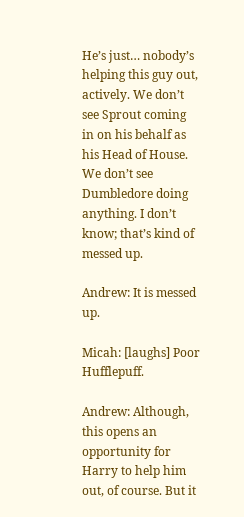He’s just… nobody’s helping this guy out, actively. We don’t see Sprout coming in on his behalf as his Head of House. We don’t see Dumbledore doing anything. I don’t know; that’s kind of messed up.

Andrew: It is messed up.

Micah: [laughs] Poor Hufflepuff.

Andrew: Although, this opens an opportunity for Harry to help him out, of course. But it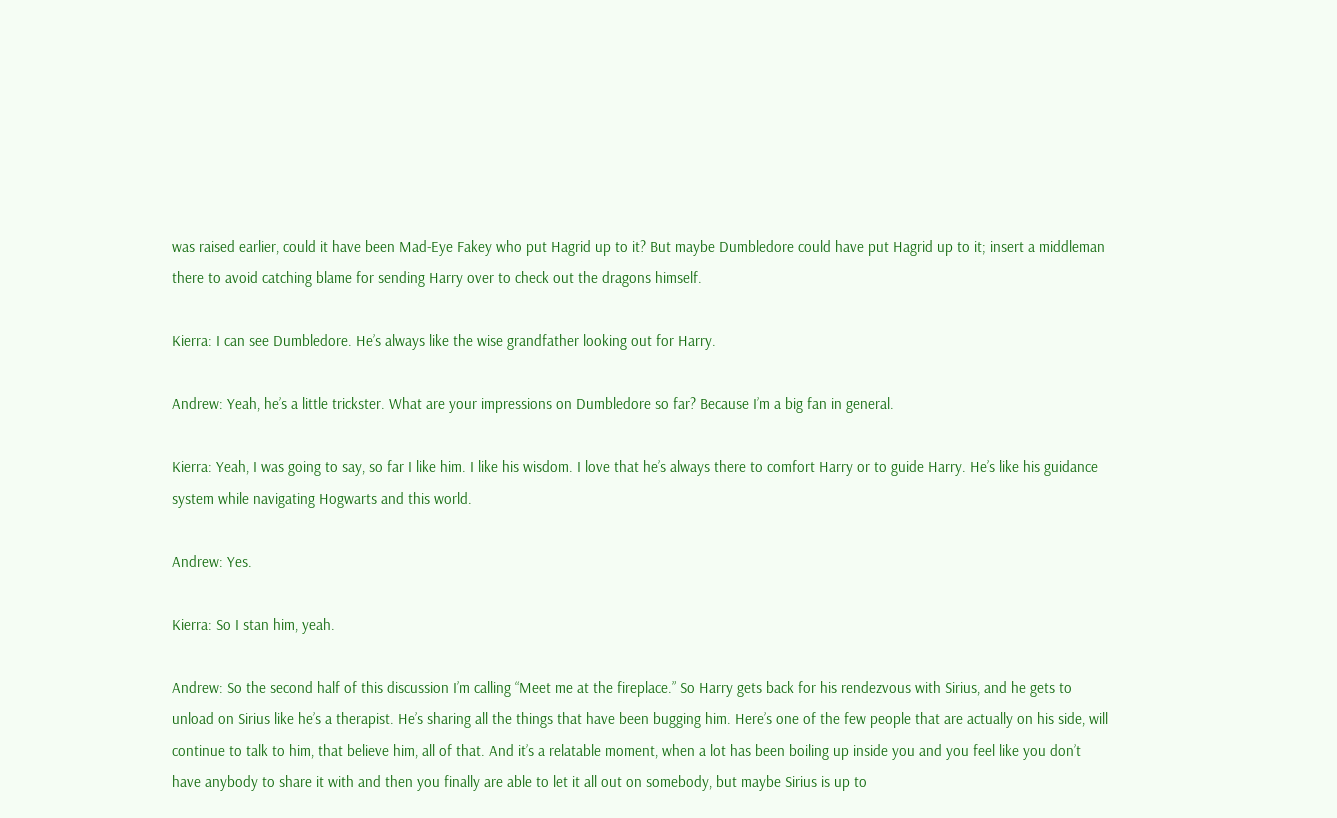was raised earlier, could it have been Mad-Eye Fakey who put Hagrid up to it? But maybe Dumbledore could have put Hagrid up to it; insert a middleman there to avoid catching blame for sending Harry over to check out the dragons himself.

Kierra: I can see Dumbledore. He’s always like the wise grandfather looking out for Harry.

Andrew: Yeah, he’s a little trickster. What are your impressions on Dumbledore so far? Because I’m a big fan in general.

Kierra: Yeah, I was going to say, so far I like him. I like his wisdom. I love that he’s always there to comfort Harry or to guide Harry. He’s like his guidance system while navigating Hogwarts and this world.

Andrew: Yes.

Kierra: So I stan him, yeah.

Andrew: So the second half of this discussion I’m calling “Meet me at the fireplace.” So Harry gets back for his rendezvous with Sirius, and he gets to unload on Sirius like he’s a therapist. He’s sharing all the things that have been bugging him. Here’s one of the few people that are actually on his side, will continue to talk to him, that believe him, all of that. And it’s a relatable moment, when a lot has been boiling up inside you and you feel like you don’t have anybody to share it with and then you finally are able to let it all out on somebody, but maybe Sirius is up to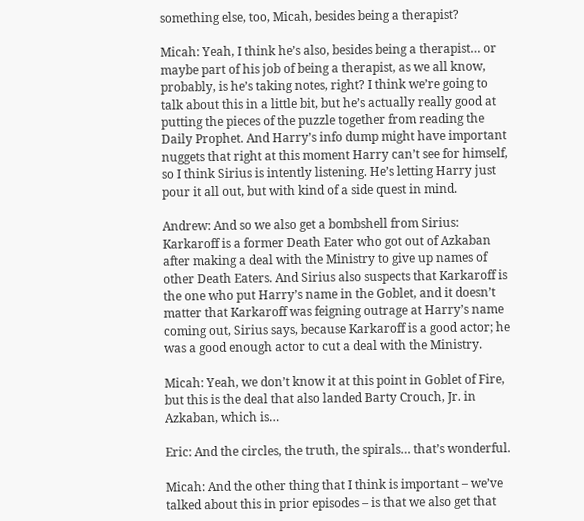something else, too, Micah, besides being a therapist?

Micah: Yeah, I think he’s also, besides being a therapist… or maybe part of his job of being a therapist, as we all know, probably, is he’s taking notes, right? I think we’re going to talk about this in a little bit, but he’s actually really good at putting the pieces of the puzzle together from reading the Daily Prophet. And Harry’s info dump might have important nuggets that right at this moment Harry can’t see for himself, so I think Sirius is intently listening. He’s letting Harry just pour it all out, but with kind of a side quest in mind.

Andrew: And so we also get a bombshell from Sirius: Karkaroff is a former Death Eater who got out of Azkaban after making a deal with the Ministry to give up names of other Death Eaters. And Sirius also suspects that Karkaroff is the one who put Harry’s name in the Goblet, and it doesn’t matter that Karkaroff was feigning outrage at Harry’s name coming out, Sirius says, because Karkaroff is a good actor; he was a good enough actor to cut a deal with the Ministry.

Micah: Yeah, we don’t know it at this point in Goblet of Fire, but this is the deal that also landed Barty Crouch, Jr. in Azkaban, which is…

Eric: And the circles, the truth, the spirals… that’s wonderful.

Micah: And the other thing that I think is important – we’ve talked about this in prior episodes – is that we also get that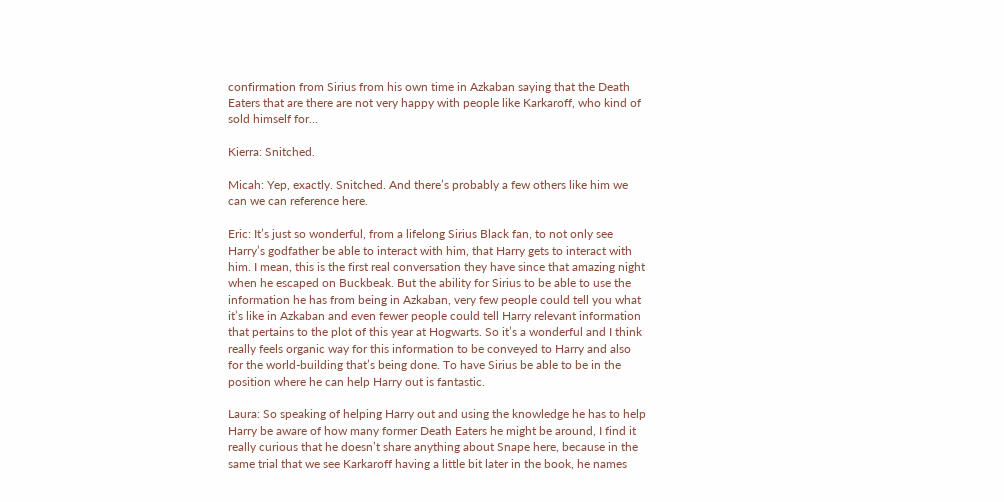confirmation from Sirius from his own time in Azkaban saying that the Death Eaters that are there are not very happy with people like Karkaroff, who kind of sold himself for…

Kierra: Snitched.

Micah: Yep, exactly. Snitched. And there’s probably a few others like him we can we can reference here.

Eric: It’s just so wonderful, from a lifelong Sirius Black fan, to not only see Harry’s godfather be able to interact with him, that Harry gets to interact with him. I mean, this is the first real conversation they have since that amazing night when he escaped on Buckbeak. But the ability for Sirius to be able to use the information he has from being in Azkaban, very few people could tell you what it’s like in Azkaban and even fewer people could tell Harry relevant information that pertains to the plot of this year at Hogwarts. So it’s a wonderful and I think really feels organic way for this information to be conveyed to Harry and also for the world-building that’s being done. To have Sirius be able to be in the position where he can help Harry out is fantastic.

Laura: So speaking of helping Harry out and using the knowledge he has to help Harry be aware of how many former Death Eaters he might be around, I find it really curious that he doesn’t share anything about Snape here, because in the same trial that we see Karkaroff having a little bit later in the book, he names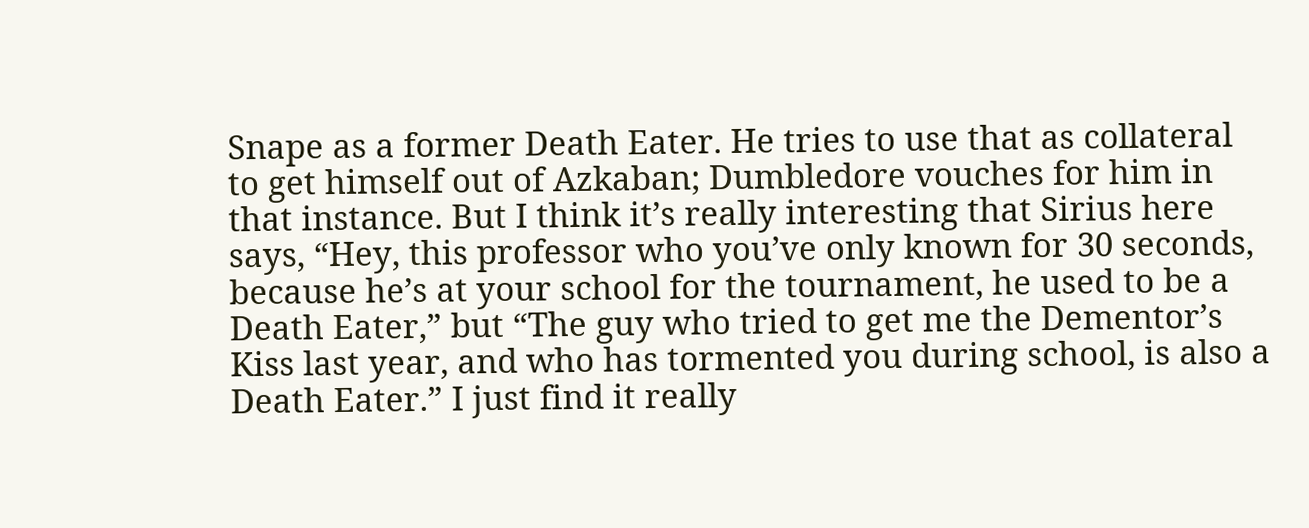Snape as a former Death Eater. He tries to use that as collateral to get himself out of Azkaban; Dumbledore vouches for him in that instance. But I think it’s really interesting that Sirius here says, “Hey, this professor who you’ve only known for 30 seconds, because he’s at your school for the tournament, he used to be a Death Eater,” but “The guy who tried to get me the Dementor’s Kiss last year, and who has tormented you during school, is also a Death Eater.” I just find it really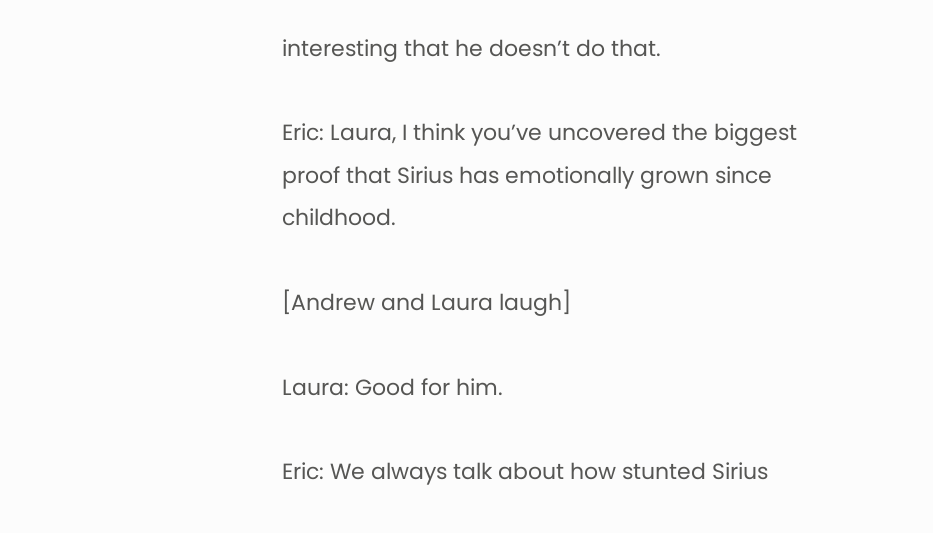interesting that he doesn’t do that.

Eric: Laura, I think you’ve uncovered the biggest proof that Sirius has emotionally grown since childhood.

[Andrew and Laura laugh]

Laura: Good for him.

Eric: We always talk about how stunted Sirius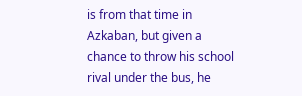is from that time in Azkaban, but given a chance to throw his school rival under the bus, he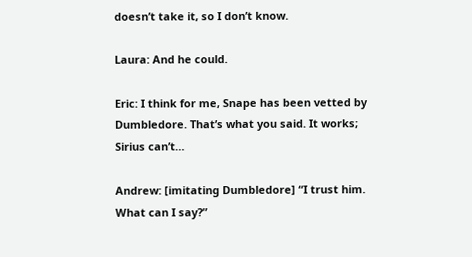doesn’t take it, so I don’t know.

Laura: And he could.

Eric: I think for me, Snape has been vetted by Dumbledore. That’s what you said. It works; Sirius can’t…

Andrew: [imitating Dumbledore] “I trust him. What can I say?”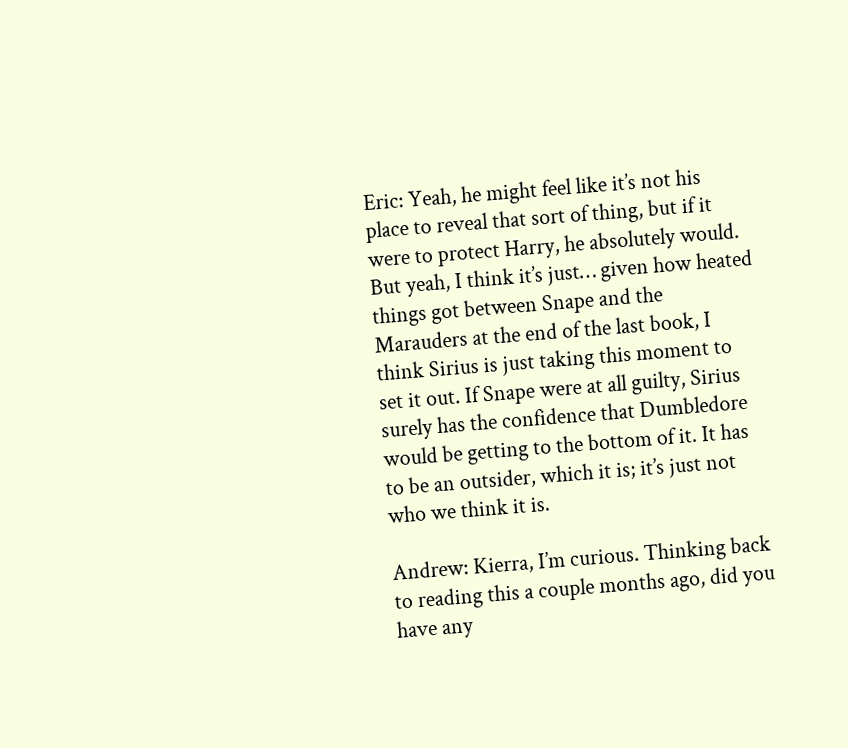Eric: Yeah, he might feel like it’s not his place to reveal that sort of thing, but if it were to protect Harry, he absolutely would. But yeah, I think it’s just… given how heated things got between Snape and the Marauders at the end of the last book, I think Sirius is just taking this moment to set it out. If Snape were at all guilty, Sirius surely has the confidence that Dumbledore would be getting to the bottom of it. It has to be an outsider, which it is; it’s just not who we think it is.

Andrew: Kierra, I’m curious. Thinking back to reading this a couple months ago, did you have any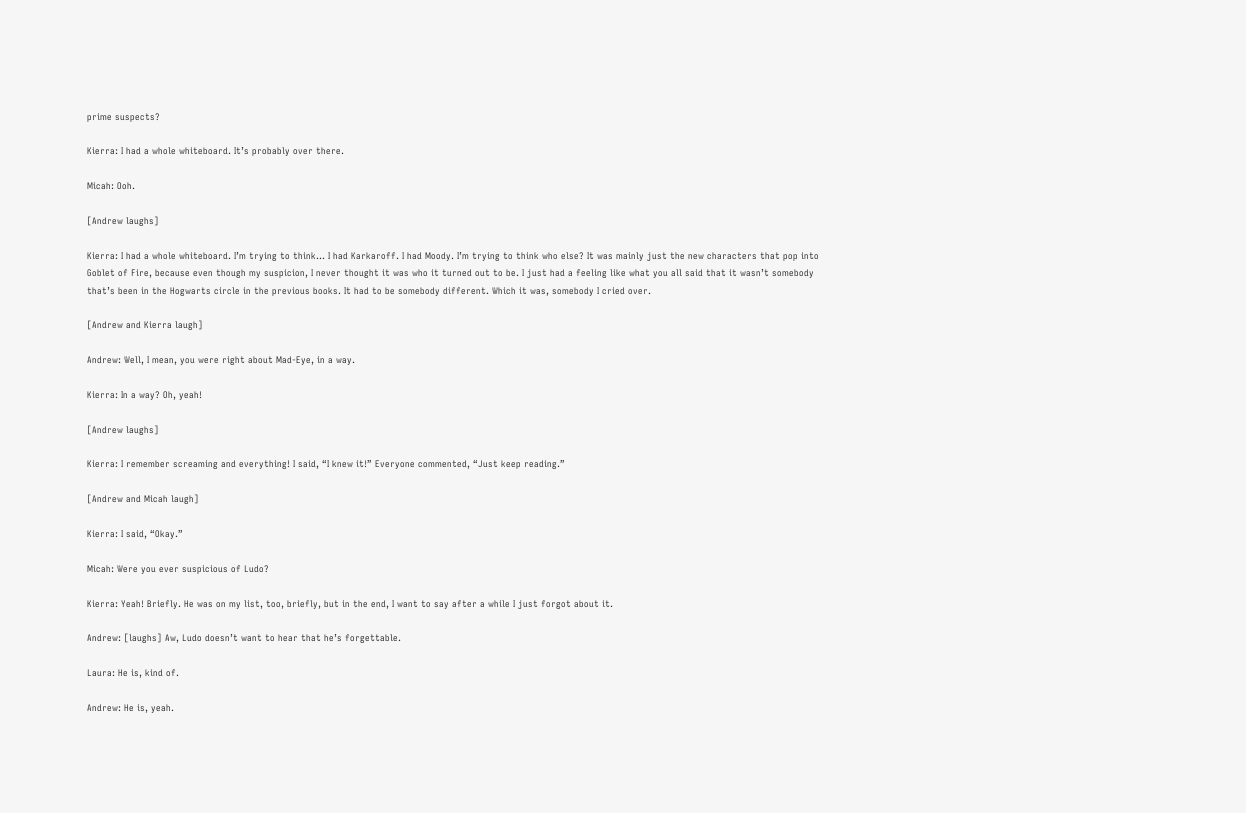prime suspects?

Kierra: I had a whole whiteboard. It’s probably over there.

Micah: Ooh.

[Andrew laughs]

Kierra: I had a whole whiteboard. I’m trying to think… I had Karkaroff. I had Moody. I’m trying to think who else? It was mainly just the new characters that pop into Goblet of Fire, because even though my suspicion, I never thought it was who it turned out to be. I just had a feeling like what you all said that it wasn’t somebody that’s been in the Hogwarts circle in the previous books. It had to be somebody different. Which it was, somebody I cried over.

[Andrew and Kierra laugh]

Andrew: Well, I mean, you were right about Mad-Eye, in a way.

Kierra: In a way? Oh, yeah!

[Andrew laughs]

Kierra: I remember screaming and everything! I said, “I knew it!” Everyone commented, “Just keep reading.”

[Andrew and Micah laugh]

Kierra: I said, “Okay.”

Micah: Were you ever suspicious of Ludo?

Kierra: Yeah! Briefly. He was on my list, too, briefly, but in the end, I want to say after a while I just forgot about it.

Andrew: [laughs] Aw, Ludo doesn’t want to hear that he’s forgettable.

Laura: He is, kind of.

Andrew: He is, yeah.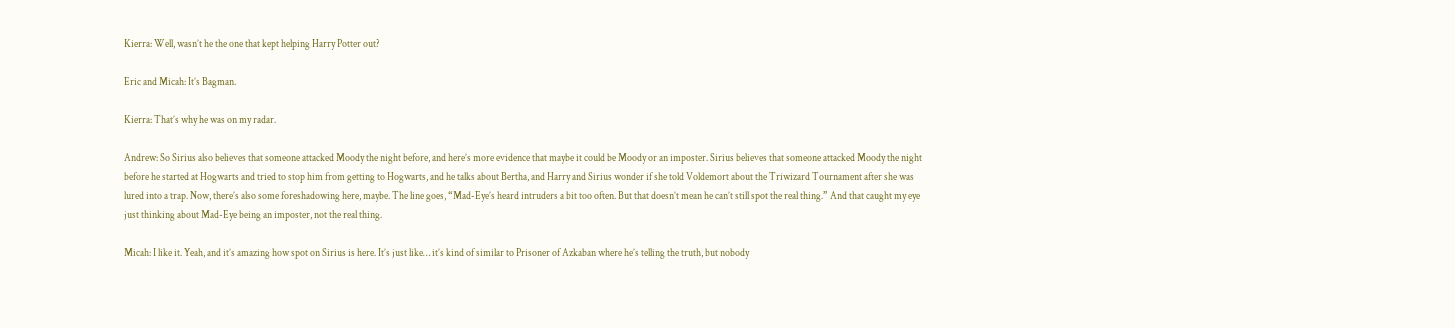Kierra: Well, wasn’t he the one that kept helping Harry Potter out?

Eric and Micah: It’s Bagman.

Kierra: That’s why he was on my radar.

Andrew: So Sirius also believes that someone attacked Moody the night before, and here’s more evidence that maybe it could be Moody or an imposter. Sirius believes that someone attacked Moody the night before he started at Hogwarts and tried to stop him from getting to Hogwarts, and he talks about Bertha, and Harry and Sirius wonder if she told Voldemort about the Triwizard Tournament after she was lured into a trap. Now, there’s also some foreshadowing here, maybe. The line goes, “Mad-Eye’s heard intruders a bit too often. But that doesn’t mean he can’t still spot the real thing.” And that caught my eye just thinking about Mad-Eye being an imposter, not the real thing.

Micah: I like it. Yeah, and it’s amazing how spot on Sirius is here. It’s just like… it’s kind of similar to Prisoner of Azkaban where he’s telling the truth, but nobody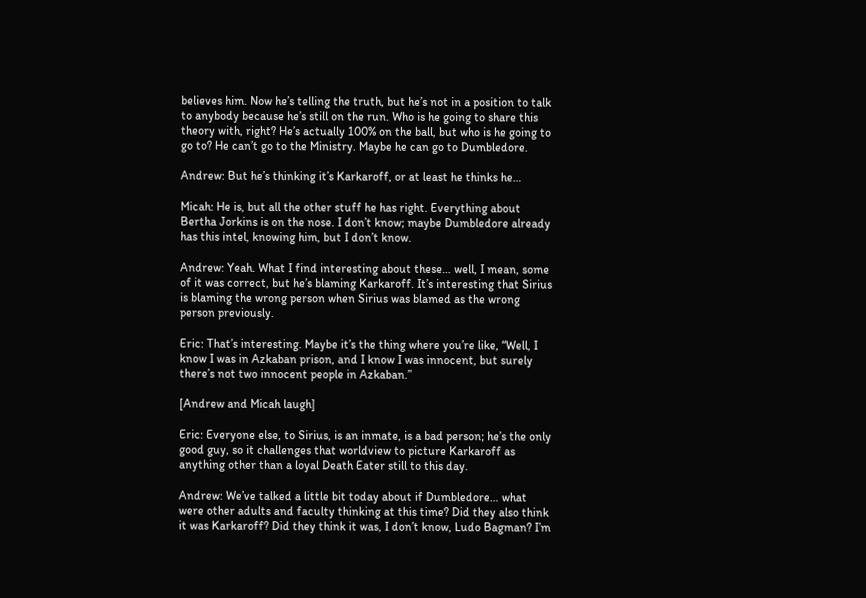believes him. Now he’s telling the truth, but he’s not in a position to talk to anybody because he’s still on the run. Who is he going to share this theory with, right? He’s actually 100% on the ball, but who is he going to go to? He can’t go to the Ministry. Maybe he can go to Dumbledore.

Andrew: But he’s thinking it’s Karkaroff, or at least he thinks he…

Micah: He is, but all the other stuff he has right. Everything about Bertha Jorkins is on the nose. I don’t know; maybe Dumbledore already has this intel, knowing him, but I don’t know.

Andrew: Yeah. What I find interesting about these… well, I mean, some of it was correct, but he’s blaming Karkaroff. It’s interesting that Sirius is blaming the wrong person when Sirius was blamed as the wrong person previously.

Eric: That’s interesting. Maybe it’s the thing where you’re like, “Well, I know I was in Azkaban prison, and I know I was innocent, but surely there’s not two innocent people in Azkaban.”

[Andrew and Micah laugh]

Eric: Everyone else, to Sirius, is an inmate, is a bad person; he’s the only good guy, so it challenges that worldview to picture Karkaroff as anything other than a loyal Death Eater still to this day.

Andrew: We’ve talked a little bit today about if Dumbledore… what were other adults and faculty thinking at this time? Did they also think it was Karkaroff? Did they think it was, I don’t know, Ludo Bagman? I’m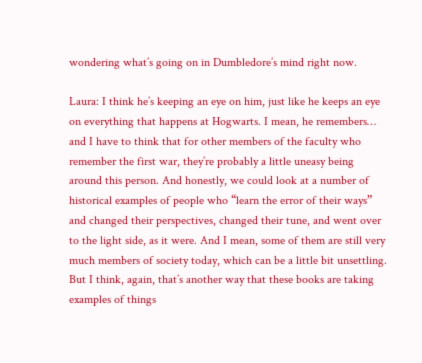wondering what’s going on in Dumbledore’s mind right now.

Laura: I think he’s keeping an eye on him, just like he keeps an eye on everything that happens at Hogwarts. I mean, he remembers… and I have to think that for other members of the faculty who remember the first war, they’re probably a little uneasy being around this person. And honestly, we could look at a number of historical examples of people who “learn the error of their ways” and changed their perspectives, changed their tune, and went over to the light side, as it were. And I mean, some of them are still very much members of society today, which can be a little bit unsettling. But I think, again, that’s another way that these books are taking examples of things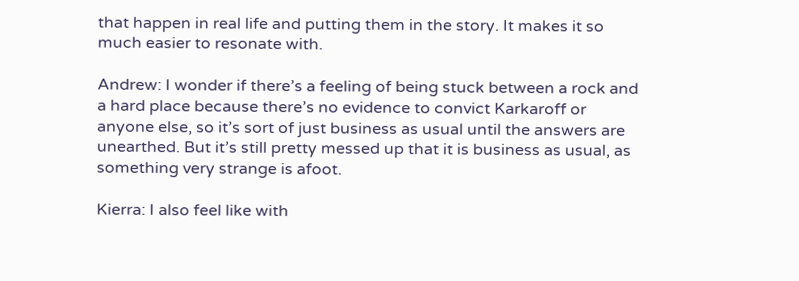that happen in real life and putting them in the story. It makes it so much easier to resonate with.

Andrew: I wonder if there’s a feeling of being stuck between a rock and a hard place because there’s no evidence to convict Karkaroff or anyone else, so it’s sort of just business as usual until the answers are unearthed. But it’s still pretty messed up that it is business as usual, as something very strange is afoot.

Kierra: I also feel like with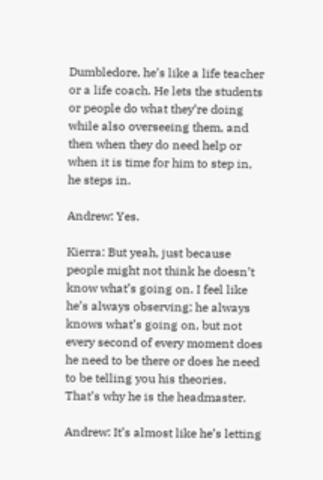Dumbledore, he’s like a life teacher or a life coach. He lets the students or people do what they’re doing while also overseeing them, and then when they do need help or when it is time for him to step in, he steps in.

Andrew: Yes.

Kierra: But yeah, just because people might not think he doesn’t know what’s going on. I feel like he’s always observing; he always knows what’s going on, but not every second of every moment does he need to be there or does he need to be telling you his theories. That’s why he is the headmaster.

Andrew: It’s almost like he’s letting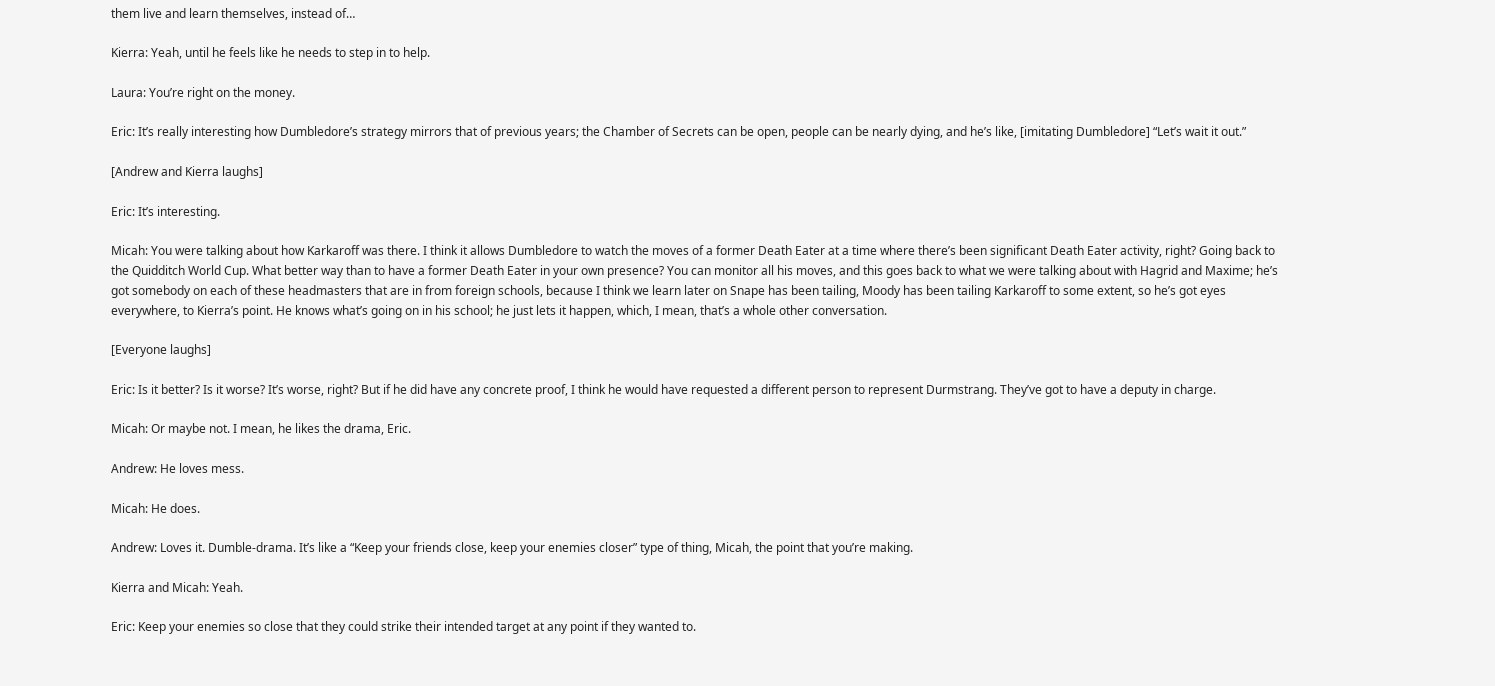them live and learn themselves, instead of…

Kierra: Yeah, until he feels like he needs to step in to help.

Laura: You’re right on the money.

Eric: It’s really interesting how Dumbledore’s strategy mirrors that of previous years; the Chamber of Secrets can be open, people can be nearly dying, and he’s like, [imitating Dumbledore] “Let’s wait it out.”

[Andrew and Kierra laughs]

Eric: It’s interesting.

Micah: You were talking about how Karkaroff was there. I think it allows Dumbledore to watch the moves of a former Death Eater at a time where there’s been significant Death Eater activity, right? Going back to the Quidditch World Cup. What better way than to have a former Death Eater in your own presence? You can monitor all his moves, and this goes back to what we were talking about with Hagrid and Maxime; he’s got somebody on each of these headmasters that are in from foreign schools, because I think we learn later on Snape has been tailing, Moody has been tailing Karkaroff to some extent, so he’s got eyes everywhere, to Kierra’s point. He knows what’s going on in his school; he just lets it happen, which, I mean, that’s a whole other conversation.

[Everyone laughs]

Eric: Is it better? Is it worse? It’s worse, right? But if he did have any concrete proof, I think he would have requested a different person to represent Durmstrang. They’ve got to have a deputy in charge.

Micah: Or maybe not. I mean, he likes the drama, Eric.

Andrew: He loves mess.

Micah: He does.

Andrew: Loves it. Dumble-drama. It’s like a “Keep your friends close, keep your enemies closer” type of thing, Micah, the point that you’re making.

Kierra and Micah: Yeah.

Eric: Keep your enemies so close that they could strike their intended target at any point if they wanted to.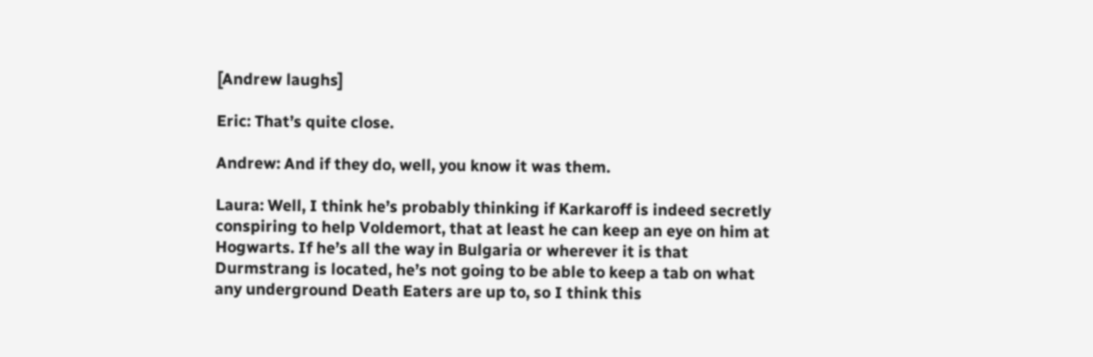[Andrew laughs]

Eric: That’s quite close.

Andrew: And if they do, well, you know it was them.

Laura: Well, I think he’s probably thinking if Karkaroff is indeed secretly conspiring to help Voldemort, that at least he can keep an eye on him at Hogwarts. If he’s all the way in Bulgaria or wherever it is that Durmstrang is located, he’s not going to be able to keep a tab on what any underground Death Eaters are up to, so I think this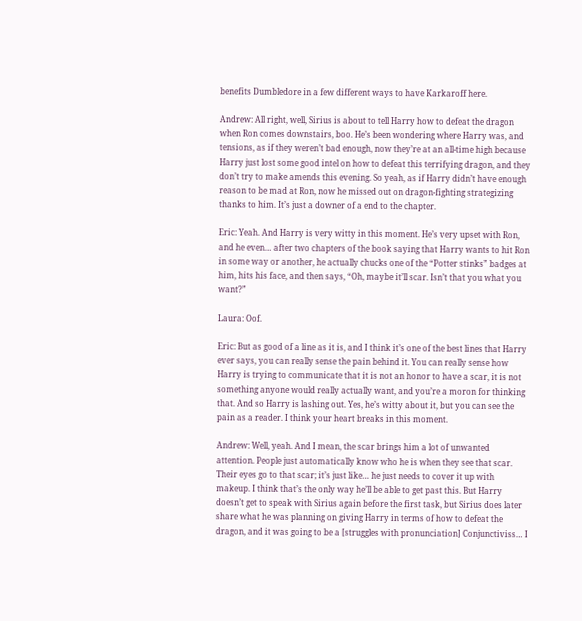benefits Dumbledore in a few different ways to have Karkaroff here.

Andrew: All right, well, Sirius is about to tell Harry how to defeat the dragon when Ron comes downstairs, boo. He’s been wondering where Harry was, and tensions, as if they weren’t bad enough, now they’re at an all-time high because Harry just lost some good intel on how to defeat this terrifying dragon, and they don’t try to make amends this evening. So yeah, as if Harry didn’t have enough reason to be mad at Ron, now he missed out on dragon-fighting strategizing thanks to him. It’s just a downer of a end to the chapter.

Eric: Yeah. And Harry is very witty in this moment. He’s very upset with Ron, and he even… after two chapters of the book saying that Harry wants to hit Ron in some way or another, he actually chucks one of the “Potter stinks” badges at him, hits his face, and then says, “Oh, maybe it’ll scar. Isn’t that you what you want?”

Laura: Oof.

Eric: But as good of a line as it is, and I think it’s one of the best lines that Harry ever says, you can really sense the pain behind it. You can really sense how Harry is trying to communicate that it is not an honor to have a scar, it is not something anyone would really actually want, and you’re a moron for thinking that. And so Harry is lashing out. Yes, he’s witty about it, but you can see the pain as a reader. I think your heart breaks in this moment.

Andrew: Well, yeah. And I mean, the scar brings him a lot of unwanted attention. People just automatically know who he is when they see that scar. Their eyes go to that scar; it’s just like… he just needs to cover it up with makeup. I think that’s the only way he’ll be able to get past this. But Harry doesn’t get to speak with Sirius again before the first task, but Sirius does later share what he was planning on giving Harry in terms of how to defeat the dragon, and it was going to be a [struggles with pronunciation] Conjunctiviss… I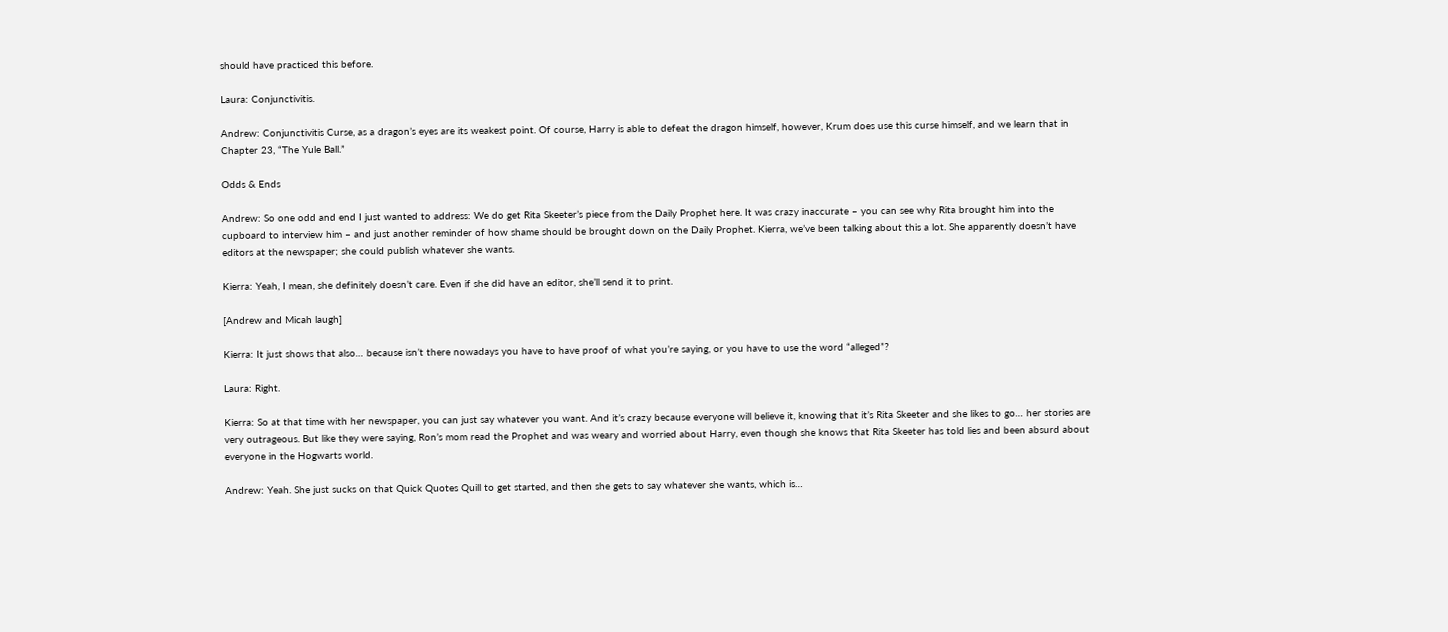should have practiced this before.

Laura: Conjunctivitis.

Andrew: Conjunctivitis Curse, as a dragon’s eyes are its weakest point. Of course, Harry is able to defeat the dragon himself, however, Krum does use this curse himself, and we learn that in Chapter 23, “The Yule Ball.”

Odds & Ends

Andrew: So one odd and end I just wanted to address: We do get Rita Skeeter’s piece from the Daily Prophet here. It was crazy inaccurate – you can see why Rita brought him into the cupboard to interview him – and just another reminder of how shame should be brought down on the Daily Prophet. Kierra, we’ve been talking about this a lot. She apparently doesn’t have editors at the newspaper; she could publish whatever she wants.

Kierra: Yeah, I mean, she definitely doesn’t care. Even if she did have an editor, she’ll send it to print.

[Andrew and Micah laugh]

Kierra: It just shows that also… because isn’t there nowadays you have to have proof of what you’re saying, or you have to use the word “alleged”?

Laura: Right.

Kierra: So at that time with her newspaper, you can just say whatever you want. And it’s crazy because everyone will believe it, knowing that it’s Rita Skeeter and she likes to go… her stories are very outrageous. But like they were saying, Ron’s mom read the Prophet and was weary and worried about Harry, even though she knows that Rita Skeeter has told lies and been absurd about everyone in the Hogwarts world.

Andrew: Yeah. She just sucks on that Quick Quotes Quill to get started, and then she gets to say whatever she wants, which is…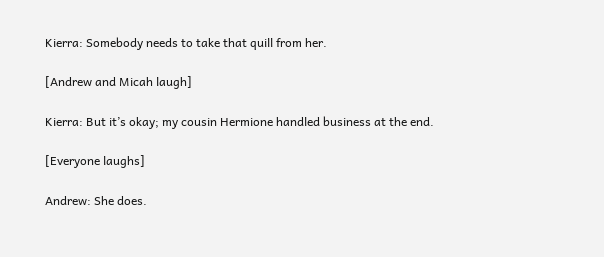Kierra: Somebody needs to take that quill from her.

[Andrew and Micah laugh]

Kierra: But it’s okay; my cousin Hermione handled business at the end.

[Everyone laughs]

Andrew: She does.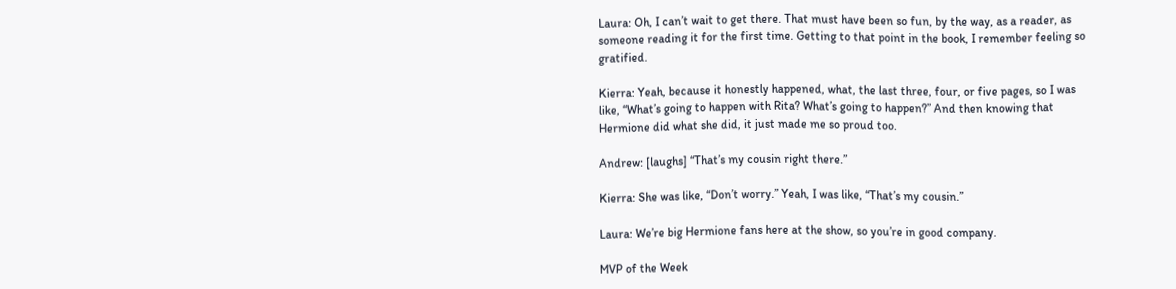Laura: Oh, I can’t wait to get there. That must have been so fun, by the way, as a reader, as someone reading it for the first time. Getting to that point in the book, I remember feeling so gratified.

Kierra: Yeah, because it honestly happened, what, the last three, four, or five pages, so I was like, “What’s going to happen with Rita? What’s going to happen?” And then knowing that Hermione did what she did, it just made me so proud too.

Andrew: [laughs] “That’s my cousin right there.”

Kierra: She was like, “Don’t worry.” Yeah, I was like, “That’s my cousin.”

Laura: We’re big Hermione fans here at the show, so you’re in good company.

MVP of the Week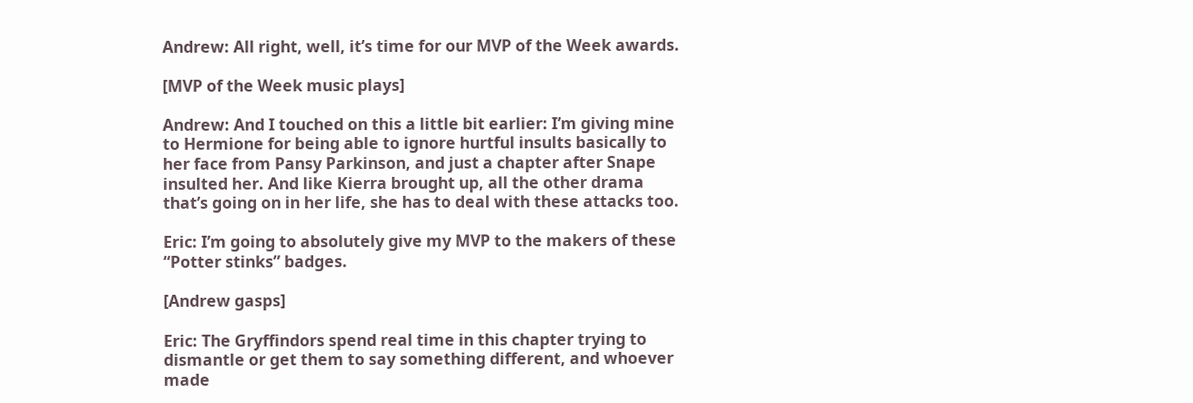Andrew: All right, well, it’s time for our MVP of the Week awards.

[MVP of the Week music plays]

Andrew: And I touched on this a little bit earlier: I’m giving mine to Hermione for being able to ignore hurtful insults basically to her face from Pansy Parkinson, and just a chapter after Snape insulted her. And like Kierra brought up, all the other drama that’s going on in her life, she has to deal with these attacks too.

Eric: I’m going to absolutely give my MVP to the makers of these “Potter stinks” badges.

[Andrew gasps]

Eric: The Gryffindors spend real time in this chapter trying to dismantle or get them to say something different, and whoever made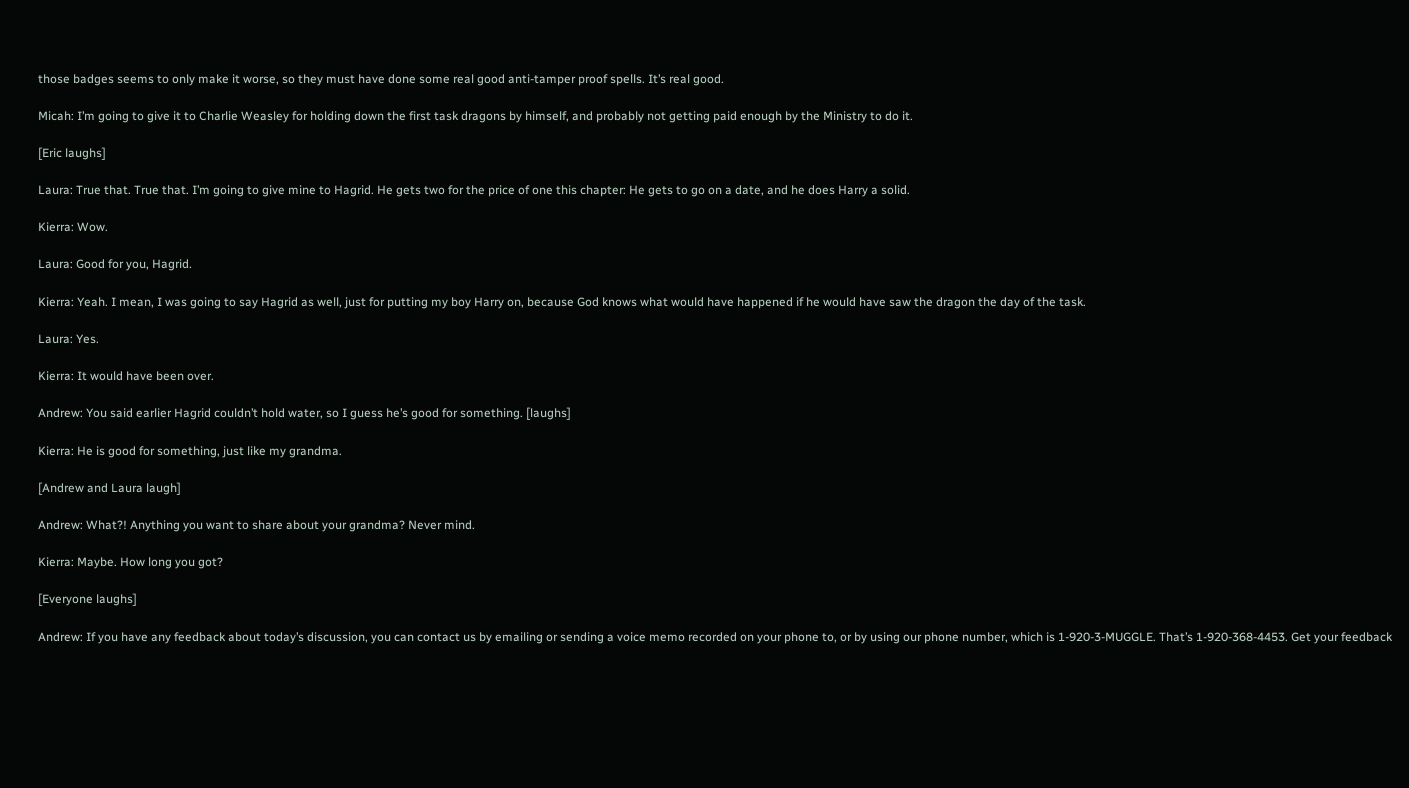those badges seems to only make it worse, so they must have done some real good anti-tamper proof spells. It’s real good.

Micah: I’m going to give it to Charlie Weasley for holding down the first task dragons by himself, and probably not getting paid enough by the Ministry to do it.

[Eric laughs]

Laura: True that. True that. I’m going to give mine to Hagrid. He gets two for the price of one this chapter: He gets to go on a date, and he does Harry a solid.

Kierra: Wow.

Laura: Good for you, Hagrid.

Kierra: Yeah. I mean, I was going to say Hagrid as well, just for putting my boy Harry on, because God knows what would have happened if he would have saw the dragon the day of the task.

Laura: Yes.

Kierra: It would have been over.

Andrew: You said earlier Hagrid couldn’t hold water, so I guess he’s good for something. [laughs]

Kierra: He is good for something, just like my grandma.

[Andrew and Laura laugh]

Andrew: What?! Anything you want to share about your grandma? Never mind.

Kierra: Maybe. How long you got?

[Everyone laughs]

Andrew: If you have any feedback about today’s discussion, you can contact us by emailing or sending a voice memo recorded on your phone to, or by using our phone number, which is 1-920-3-MUGGLE. That’s 1-920-368-4453. Get your feedback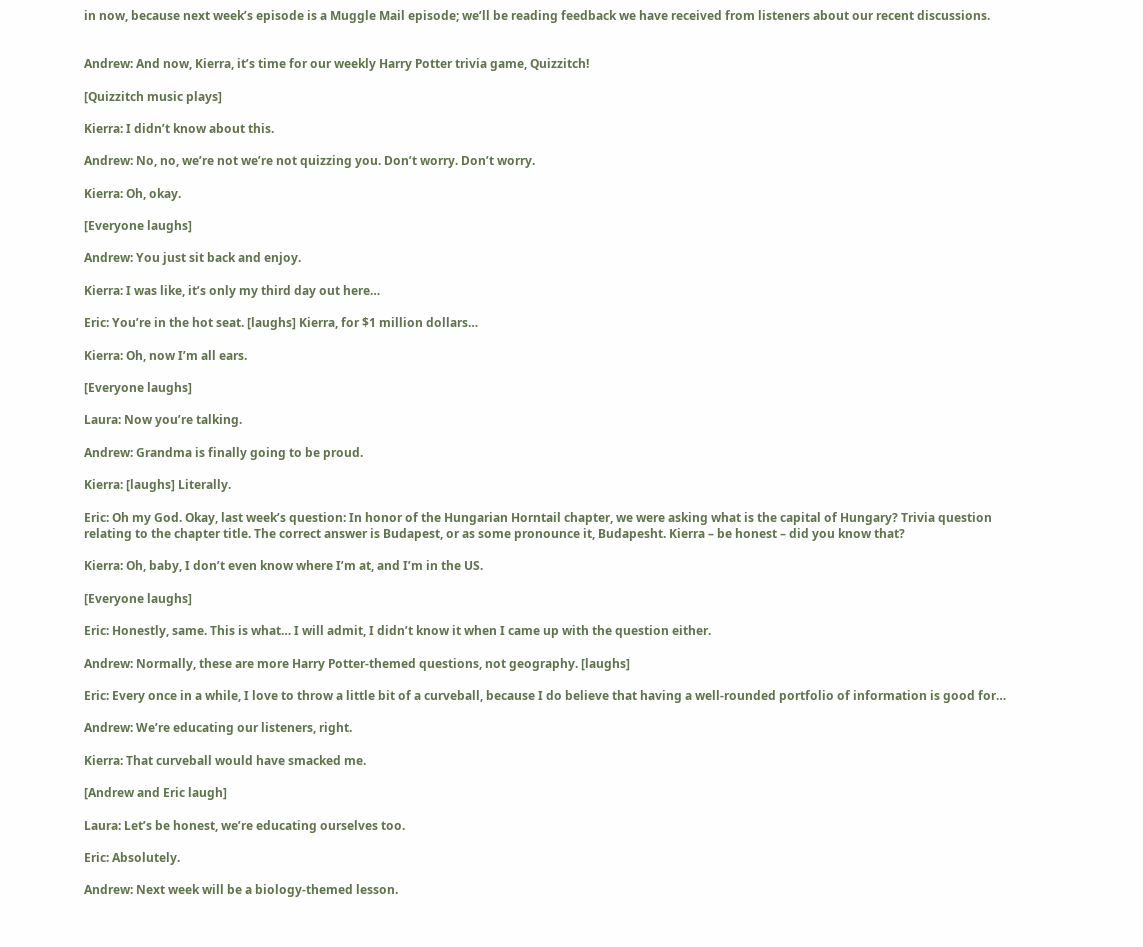in now, because next week’s episode is a Muggle Mail episode; we’ll be reading feedback we have received from listeners about our recent discussions.


Andrew: And now, Kierra, it’s time for our weekly Harry Potter trivia game, Quizzitch!

[Quizzitch music plays]

Kierra: I didn’t know about this.

Andrew: No, no, we’re not we’re not quizzing you. Don’t worry. Don’t worry.

Kierra: Oh, okay.

[Everyone laughs]

Andrew: You just sit back and enjoy.

Kierra: I was like, it’s only my third day out here…

Eric: You’re in the hot seat. [laughs] Kierra, for $1 million dollars…

Kierra: Oh, now I’m all ears.

[Everyone laughs]

Laura: Now you’re talking.

Andrew: Grandma is finally going to be proud.

Kierra: [laughs] Literally.

Eric: Oh my God. Okay, last week’s question: In honor of the Hungarian Horntail chapter, we were asking what is the capital of Hungary? Trivia question relating to the chapter title. The correct answer is Budapest, or as some pronounce it, Budapesht. Kierra – be honest – did you know that?

Kierra: Oh, baby, I don’t even know where I’m at, and I’m in the US.

[Everyone laughs]

Eric: Honestly, same. This is what… I will admit, I didn’t know it when I came up with the question either.

Andrew: Normally, these are more Harry Potter-themed questions, not geography. [laughs]

Eric: Every once in a while, I love to throw a little bit of a curveball, because I do believe that having a well-rounded portfolio of information is good for…

Andrew: We’re educating our listeners, right.

Kierra: That curveball would have smacked me.

[Andrew and Eric laugh]

Laura: Let’s be honest, we’re educating ourselves too.

Eric: Absolutely.

Andrew: Next week will be a biology-themed lesson.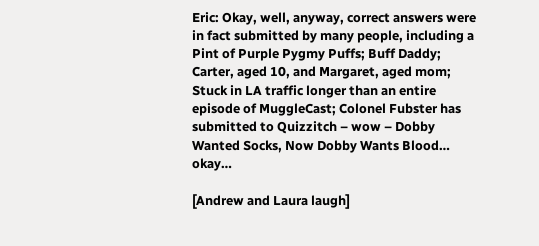Eric: Okay, well, anyway, correct answers were in fact submitted by many people, including a Pint of Purple Pygmy Puffs; Buff Daddy; Carter, aged 10, and Margaret, aged mom; Stuck in LA traffic longer than an entire episode of MuggleCast; Colonel Fubster has submitted to Quizzitch – wow – Dobby Wanted Socks, Now Dobby Wants Blood… okay…

[Andrew and Laura laugh]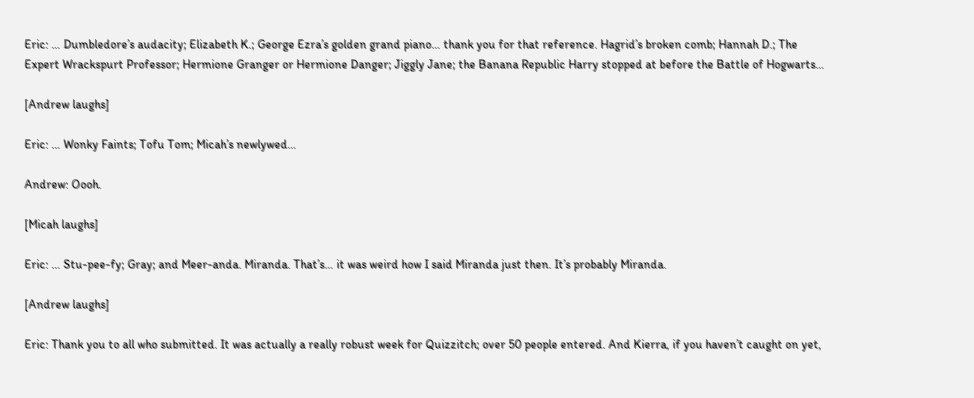Eric: … Dumbledore’s audacity; Elizabeth K.; George Ezra’s golden grand piano… thank you for that reference. Hagrid’s broken comb; Hannah D.; The Expert Wrackspurt Professor; Hermione Granger or Hermione Danger; Jiggly Jane; the Banana Republic Harry stopped at before the Battle of Hogwarts…

[Andrew laughs]

Eric: … Wonky Faints; Tofu Tom; Micah’s newlywed…

Andrew: Oooh.

[Micah laughs]

Eric: … Stu-pee-fy; Gray; and Meer-anda. Miranda. That’s… it was weird how I said Miranda just then. It’s probably Miranda.

[Andrew laughs]

Eric: Thank you to all who submitted. It was actually a really robust week for Quizzitch; over 50 people entered. And Kierra, if you haven’t caught on yet,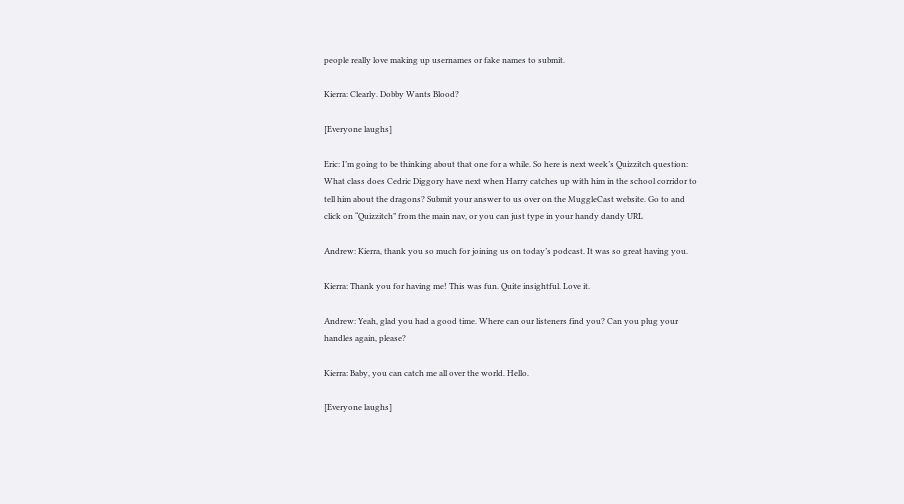people really love making up usernames or fake names to submit.

Kierra: Clearly. Dobby Wants Blood?

[Everyone laughs]

Eric: I’m going to be thinking about that one for a while. So here is next week’s Quizzitch question: What class does Cedric Diggory have next when Harry catches up with him in the school corridor to tell him about the dragons? Submit your answer to us over on the MuggleCast website. Go to and click on “Quizzitch” from the main nav, or you can just type in your handy dandy URL

Andrew: Kierra, thank you so much for joining us on today’s podcast. It was so great having you.

Kierra: Thank you for having me! This was fun. Quite insightful. Love it.

Andrew: Yeah, glad you had a good time. Where can our listeners find you? Can you plug your handles again, please?

Kierra: Baby, you can catch me all over the world. Hello.

[Everyone laughs]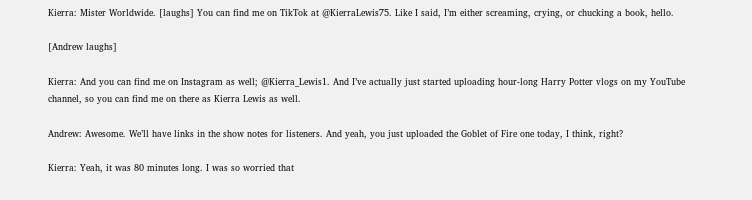Kierra: Mister Worldwide. [laughs] You can find me on TikTok at @KierraLewis75. Like I said, I’m either screaming, crying, or chucking a book, hello.

[Andrew laughs]

Kierra: And you can find me on Instagram as well; @Kierra_Lewis1. And I’ve actually just started uploading hour-long Harry Potter vlogs on my YouTube channel, so you can find me on there as Kierra Lewis as well.

Andrew: Awesome. We’ll have links in the show notes for listeners. And yeah, you just uploaded the Goblet of Fire one today, I think, right?

Kierra: Yeah, it was 80 minutes long. I was so worried that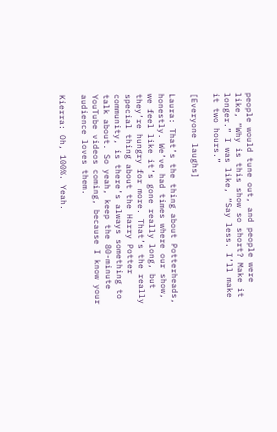people would tune out, and people were like, “Why is this show so short? Make it longer.” I was like, “Say less. I’ll make it two hours.”

[Everyone laughs]

Laura: That’s the thing about Potterheads, honestly. We’ve had times where our show, we feel like it’s gone really long, but they’re hungry for more. That’s the really special thing about the Harry Potter community, is there’s always something to talk about. So yeah, keep the 80-minute YouTube videos coming, because I know your audience loves them.

Kierra: Oh, 100%. Yeah.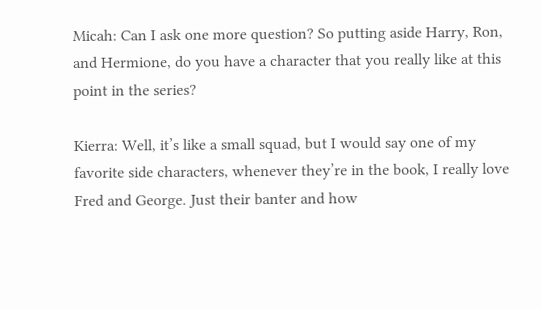Micah: Can I ask one more question? So putting aside Harry, Ron, and Hermione, do you have a character that you really like at this point in the series?

Kierra: Well, it’s like a small squad, but I would say one of my favorite side characters, whenever they’re in the book, I really love Fred and George. Just their banter and how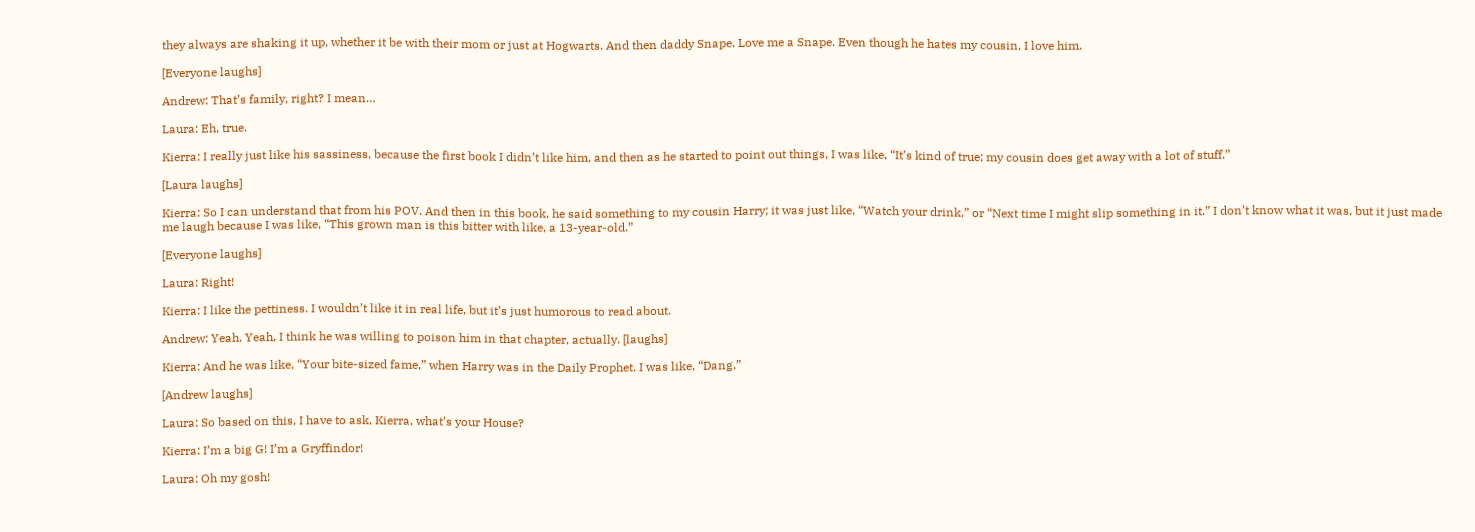they always are shaking it up, whether it be with their mom or just at Hogwarts. And then daddy Snape. Love me a Snape. Even though he hates my cousin, I love him.

[Everyone laughs]

Andrew: That’s family, right? I mean…

Laura: Eh, true.

Kierra: I really just like his sassiness, because the first book I didn’t like him, and then as he started to point out things, I was like, “It’s kind of true; my cousin does get away with a lot of stuff.”

[Laura laughs]

Kierra: So I can understand that from his POV. And then in this book, he said something to my cousin Harry; it was just like, “Watch your drink,” or “Next time I might slip something in it.” I don’t know what it was, but it just made me laugh because I was like, “This grown man is this bitter with like, a 13-year-old.”

[Everyone laughs]

Laura: Right!

Kierra: I like the pettiness. I wouldn’t like it in real life, but it’s just humorous to read about.

Andrew: Yeah. Yeah, I think he was willing to poison him in that chapter, actually. [laughs]

Kierra: And he was like, “Your bite-sized fame,” when Harry was in the Daily Prophet. I was like, “Dang.”

[Andrew laughs]

Laura: So based on this, I have to ask, Kierra, what’s your House?

Kierra: I’m a big G! I’m a Gryffindor!

Laura: Oh my gosh!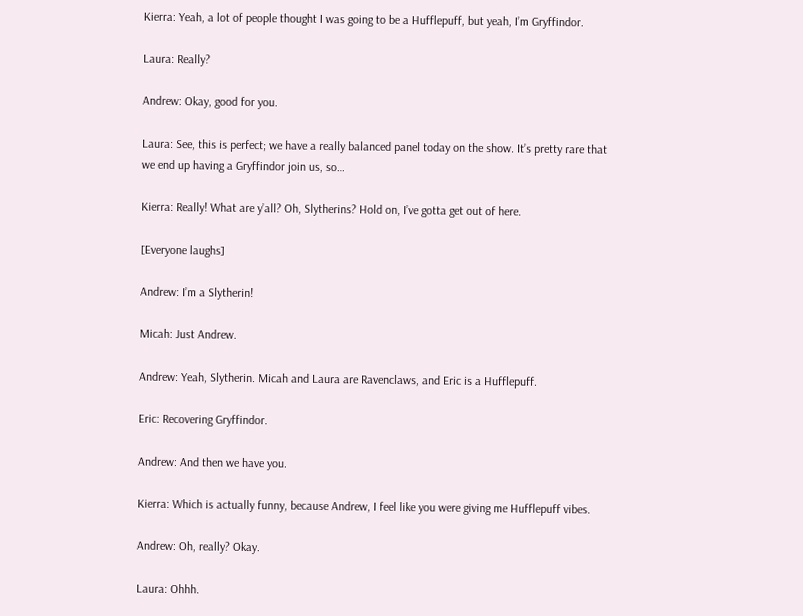Kierra: Yeah, a lot of people thought I was going to be a Hufflepuff, but yeah, I’m Gryffindor.

Laura: Really?

Andrew: Okay, good for you.

Laura: See, this is perfect; we have a really balanced panel today on the show. It’s pretty rare that we end up having a Gryffindor join us, so…

Kierra: Really! What are y’all? Oh, Slytherins? Hold on, I’ve gotta get out of here.

[Everyone laughs]

Andrew: I’m a Slytherin!

Micah: Just Andrew.

Andrew: Yeah, Slytherin. Micah and Laura are Ravenclaws, and Eric is a Hufflepuff.

Eric: Recovering Gryffindor.

Andrew: And then we have you.

Kierra: Which is actually funny, because Andrew, I feel like you were giving me Hufflepuff vibes.

Andrew: Oh, really? Okay.

Laura: Ohhh.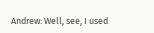Andrew: Well, see, I used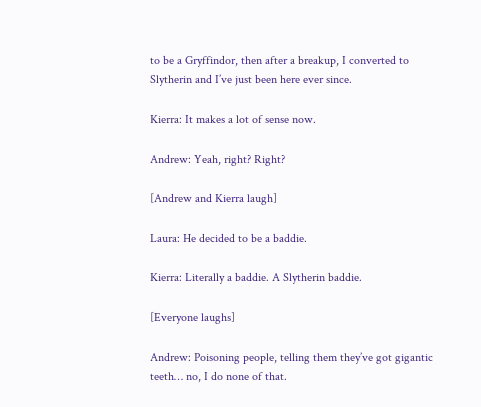to be a Gryffindor, then after a breakup, I converted to Slytherin and I’ve just been here ever since.

Kierra: It makes a lot of sense now.

Andrew: Yeah, right? Right?

[Andrew and Kierra laugh]

Laura: He decided to be a baddie.

Kierra: Literally a baddie. A Slytherin baddie.

[Everyone laughs]

Andrew: Poisoning people, telling them they’ve got gigantic teeth… no, I do none of that.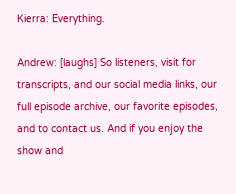Kierra: Everything.

Andrew: [laughs] So listeners, visit for transcripts, and our social media links, our full episode archive, our favorite episodes, and to contact us. And if you enjoy the show and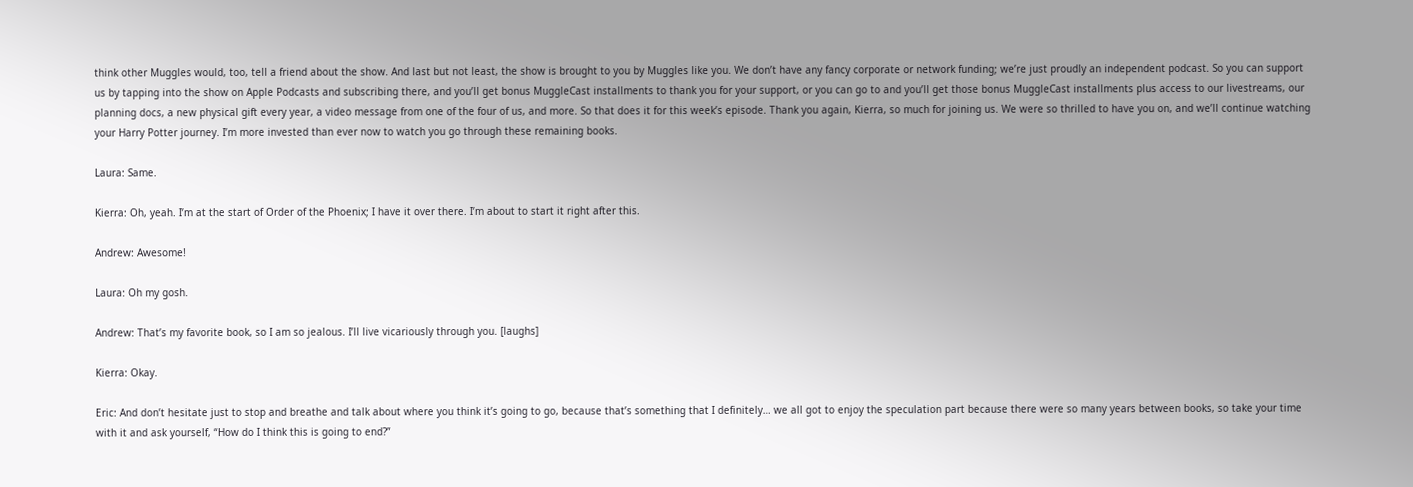think other Muggles would, too, tell a friend about the show. And last but not least, the show is brought to you by Muggles like you. We don’t have any fancy corporate or network funding; we’re just proudly an independent podcast. So you can support us by tapping into the show on Apple Podcasts and subscribing there, and you’ll get bonus MuggleCast installments to thank you for your support, or you can go to and you’ll get those bonus MuggleCast installments plus access to our livestreams, our planning docs, a new physical gift every year, a video message from one of the four of us, and more. So that does it for this week’s episode. Thank you again, Kierra, so much for joining us. We were so thrilled to have you on, and we’ll continue watching your Harry Potter journey. I’m more invested than ever now to watch you go through these remaining books.

Laura: Same.

Kierra: Oh, yeah. I’m at the start of Order of the Phoenix; I have it over there. I’m about to start it right after this.

Andrew: Awesome!

Laura: Oh my gosh.

Andrew: That’s my favorite book, so I am so jealous. I’ll live vicariously through you. [laughs]

Kierra: Okay.

Eric: And don’t hesitate just to stop and breathe and talk about where you think it’s going to go, because that’s something that I definitely… we all got to enjoy the speculation part because there were so many years between books, so take your time with it and ask yourself, “How do I think this is going to end?”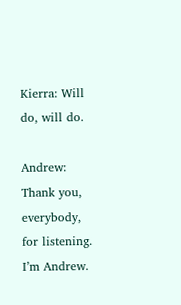Kierra: Will do, will do.

Andrew: Thank you, everybody, for listening. I’m Andrew.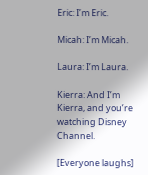Eric: I’m Eric.

Micah: I’m Micah.

Laura: I’m Laura.

Kierra: And I’m Kierra, and you’re watching Disney Channel.

[Everyone laughs]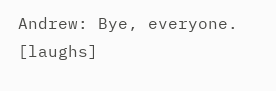Andrew: Bye, everyone. [laughs]